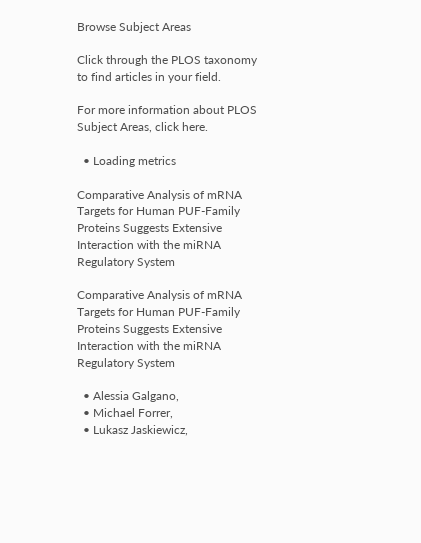Browse Subject Areas

Click through the PLOS taxonomy to find articles in your field.

For more information about PLOS Subject Areas, click here.

  • Loading metrics

Comparative Analysis of mRNA Targets for Human PUF-Family Proteins Suggests Extensive Interaction with the miRNA Regulatory System

Comparative Analysis of mRNA Targets for Human PUF-Family Proteins Suggests Extensive Interaction with the miRNA Regulatory System

  • Alessia Galgano,
  • Michael Forrer,
  • Lukasz Jaskiewicz,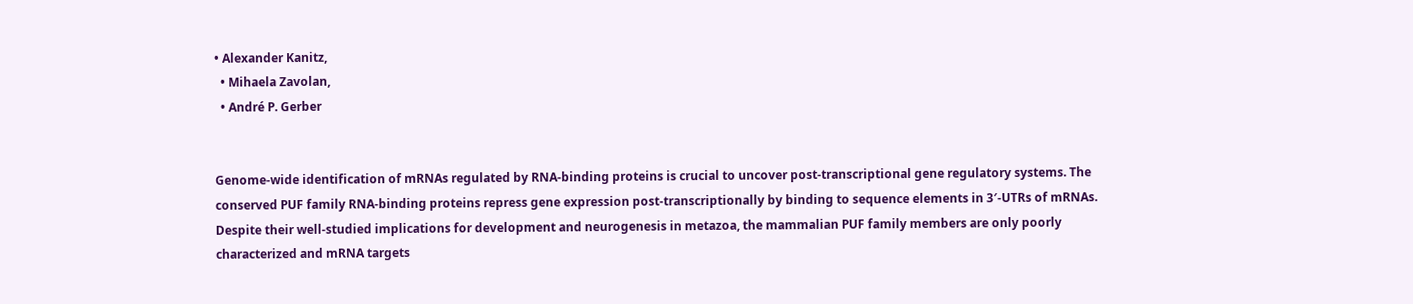• Alexander Kanitz,
  • Mihaela Zavolan,
  • André P. Gerber


Genome-wide identification of mRNAs regulated by RNA-binding proteins is crucial to uncover post-transcriptional gene regulatory systems. The conserved PUF family RNA-binding proteins repress gene expression post-transcriptionally by binding to sequence elements in 3′-UTRs of mRNAs. Despite their well-studied implications for development and neurogenesis in metazoa, the mammalian PUF family members are only poorly characterized and mRNA targets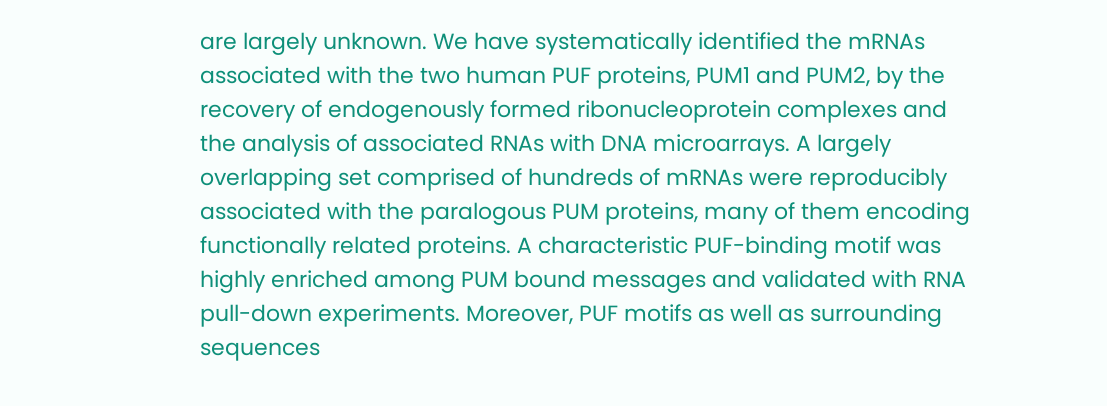are largely unknown. We have systematically identified the mRNAs associated with the two human PUF proteins, PUM1 and PUM2, by the recovery of endogenously formed ribonucleoprotein complexes and the analysis of associated RNAs with DNA microarrays. A largely overlapping set comprised of hundreds of mRNAs were reproducibly associated with the paralogous PUM proteins, many of them encoding functionally related proteins. A characteristic PUF-binding motif was highly enriched among PUM bound messages and validated with RNA pull-down experiments. Moreover, PUF motifs as well as surrounding sequences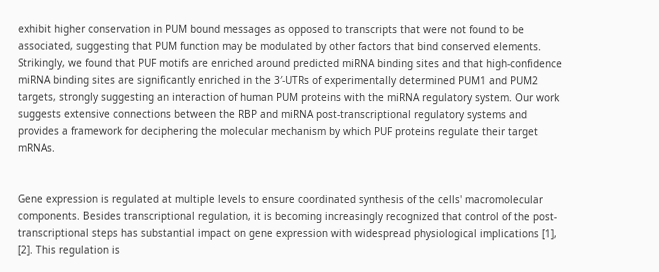exhibit higher conservation in PUM bound messages as opposed to transcripts that were not found to be associated, suggesting that PUM function may be modulated by other factors that bind conserved elements. Strikingly, we found that PUF motifs are enriched around predicted miRNA binding sites and that high-confidence miRNA binding sites are significantly enriched in the 3′-UTRs of experimentally determined PUM1 and PUM2 targets, strongly suggesting an interaction of human PUM proteins with the miRNA regulatory system. Our work suggests extensive connections between the RBP and miRNA post-transcriptional regulatory systems and provides a framework for deciphering the molecular mechanism by which PUF proteins regulate their target mRNAs.


Gene expression is regulated at multiple levels to ensure coordinated synthesis of the cells' macromolecular components. Besides transcriptional regulation, it is becoming increasingly recognized that control of the post-transcriptional steps has substantial impact on gene expression with widespread physiological implications [1], [2]. This regulation is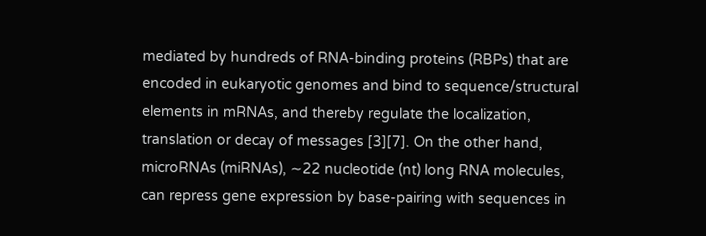mediated by hundreds of RNA-binding proteins (RBPs) that are encoded in eukaryotic genomes and bind to sequence/structural elements in mRNAs, and thereby regulate the localization, translation or decay of messages [3][7]. On the other hand, microRNAs (miRNAs), ∼22 nucleotide (nt) long RNA molecules, can repress gene expression by base-pairing with sequences in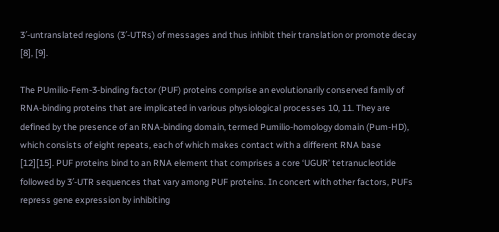3′-untranslated regions (3′-UTRs) of messages and thus inhibit their translation or promote decay [8], [9].

The PUmilio-Fem-3-binding factor (PUF) proteins comprise an evolutionarily conserved family of RNA-binding proteins that are implicated in various physiological processes 10, 11. They are defined by the presence of an RNA-binding domain, termed Pumilio-homology domain (Pum-HD), which consists of eight repeats, each of which makes contact with a different RNA base [12][15]. PUF proteins bind to an RNA element that comprises a core ‘UGUR’ tetranucleotide followed by 3′-UTR sequences that vary among PUF proteins. In concert with other factors, PUFs repress gene expression by inhibiting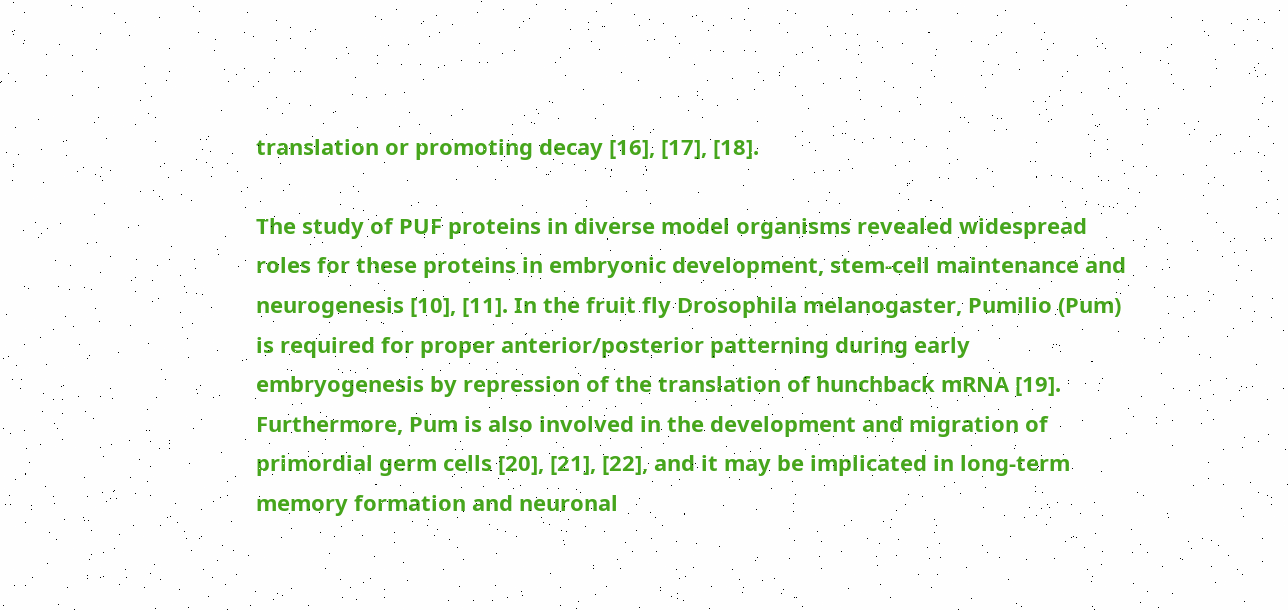translation or promoting decay [16], [17], [18].

The study of PUF proteins in diverse model organisms revealed widespread roles for these proteins in embryonic development, stem-cell maintenance and neurogenesis [10], [11]. In the fruit fly Drosophila melanogaster, Pumilio (Pum) is required for proper anterior/posterior patterning during early embryogenesis by repression of the translation of hunchback mRNA [19]. Furthermore, Pum is also involved in the development and migration of primordial germ cells [20], [21], [22], and it may be implicated in long-term memory formation and neuronal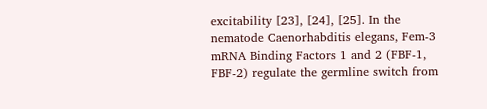excitability [23], [24], [25]. In the nematode Caenorhabditis elegans, Fem-3 mRNA Binding Factors 1 and 2 (FBF-1, FBF-2) regulate the germline switch from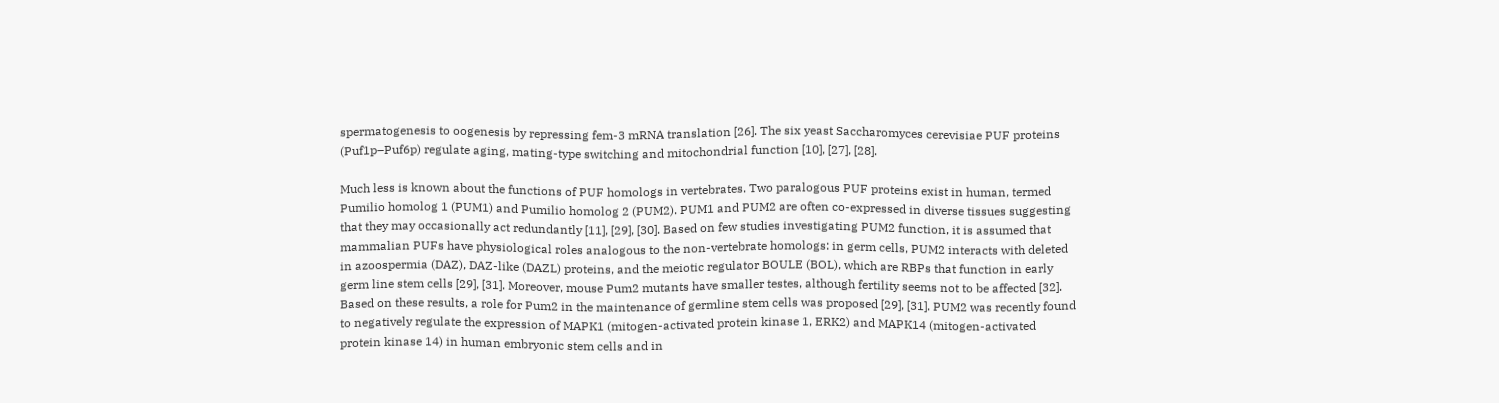spermatogenesis to oogenesis by repressing fem-3 mRNA translation [26]. The six yeast Saccharomyces cerevisiae PUF proteins (Puf1p–Puf6p) regulate aging, mating-type switching and mitochondrial function [10], [27], [28].

Much less is known about the functions of PUF homologs in vertebrates. Two paralogous PUF proteins exist in human, termed Pumilio homolog 1 (PUM1) and Pumilio homolog 2 (PUM2). PUM1 and PUM2 are often co-expressed in diverse tissues suggesting that they may occasionally act redundantly [11], [29], [30]. Based on few studies investigating PUM2 function, it is assumed that mammalian PUFs have physiological roles analogous to the non-vertebrate homologs: in germ cells, PUM2 interacts with deleted in azoospermia (DAZ), DAZ-like (DAZL) proteins, and the meiotic regulator BOULE (BOL), which are RBPs that function in early germ line stem cells [29], [31]. Moreover, mouse Pum2 mutants have smaller testes, although fertility seems not to be affected [32]. Based on these results, a role for Pum2 in the maintenance of germline stem cells was proposed [29], [31]. PUM2 was recently found to negatively regulate the expression of MAPK1 (mitogen-activated protein kinase 1, ERK2) and MAPK14 (mitogen-activated protein kinase 14) in human embryonic stem cells and in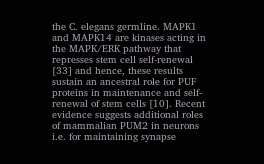the C. elegans germline. MAPK1 and MAPK14 are kinases acting in the MAPK/ERK pathway that represses stem cell self-renewal [33] and hence, these results sustain an ancestral role for PUF proteins in maintenance and self-renewal of stem cells [10]. Recent evidence suggests additional roles of mammalian PUM2 in neurons i.e. for maintaining synapse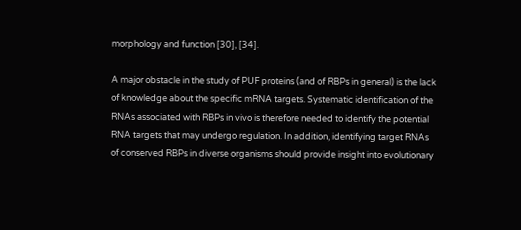morphology and function [30], [34].

A major obstacle in the study of PUF proteins (and of RBPs in general) is the lack of knowledge about the specific mRNA targets. Systematic identification of the RNAs associated with RBPs in vivo is therefore needed to identify the potential RNA targets that may undergo regulation. In addition, identifying target RNAs of conserved RBPs in diverse organisms should provide insight into evolutionary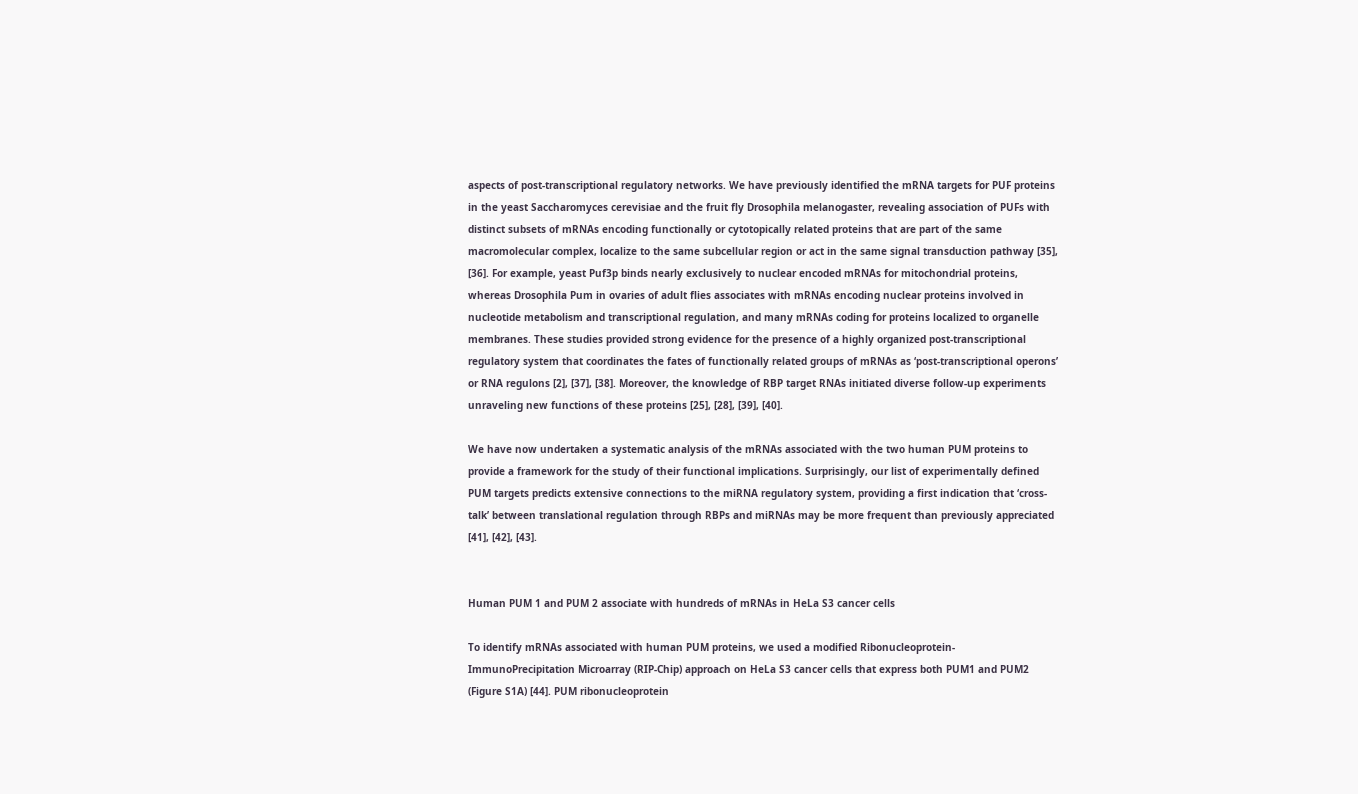aspects of post-transcriptional regulatory networks. We have previously identified the mRNA targets for PUF proteins in the yeast Saccharomyces cerevisiae and the fruit fly Drosophila melanogaster, revealing association of PUFs with distinct subsets of mRNAs encoding functionally or cytotopically related proteins that are part of the same macromolecular complex, localize to the same subcellular region or act in the same signal transduction pathway [35], [36]. For example, yeast Puf3p binds nearly exclusively to nuclear encoded mRNAs for mitochondrial proteins, whereas Drosophila Pum in ovaries of adult flies associates with mRNAs encoding nuclear proteins involved in nucleotide metabolism and transcriptional regulation, and many mRNAs coding for proteins localized to organelle membranes. These studies provided strong evidence for the presence of a highly organized post-transcriptional regulatory system that coordinates the fates of functionally related groups of mRNAs as ‘post-transcriptional operons’ or RNA regulons [2], [37], [38]. Moreover, the knowledge of RBP target RNAs initiated diverse follow-up experiments unraveling new functions of these proteins [25], [28], [39], [40].

We have now undertaken a systematic analysis of the mRNAs associated with the two human PUM proteins to provide a framework for the study of their functional implications. Surprisingly, our list of experimentally defined PUM targets predicts extensive connections to the miRNA regulatory system, providing a first indication that ‘cross-talk’ between translational regulation through RBPs and miRNAs may be more frequent than previously appreciated [41], [42], [43].


Human PUM 1 and PUM 2 associate with hundreds of mRNAs in HeLa S3 cancer cells

To identify mRNAs associated with human PUM proteins, we used a modified Ribonucleoprotein-ImmunoPrecipitation Microarray (RIP-Chip) approach on HeLa S3 cancer cells that express both PUM1 and PUM2 (Figure S1A) [44]. PUM ribonucleoprotein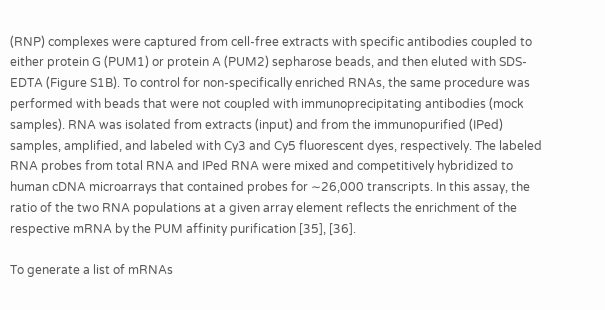(RNP) complexes were captured from cell-free extracts with specific antibodies coupled to either protein G (PUM1) or protein A (PUM2) sepharose beads, and then eluted with SDS-EDTA (Figure S1B). To control for non-specifically enriched RNAs, the same procedure was performed with beads that were not coupled with immunoprecipitating antibodies (mock samples). RNA was isolated from extracts (input) and from the immunopurified (IPed) samples, amplified, and labeled with Cy3 and Cy5 fluorescent dyes, respectively. The labeled RNA probes from total RNA and IPed RNA were mixed and competitively hybridized to human cDNA microarrays that contained probes for ∼26,000 transcripts. In this assay, the ratio of the two RNA populations at a given array element reflects the enrichment of the respective mRNA by the PUM affinity purification [35], [36].

To generate a list of mRNAs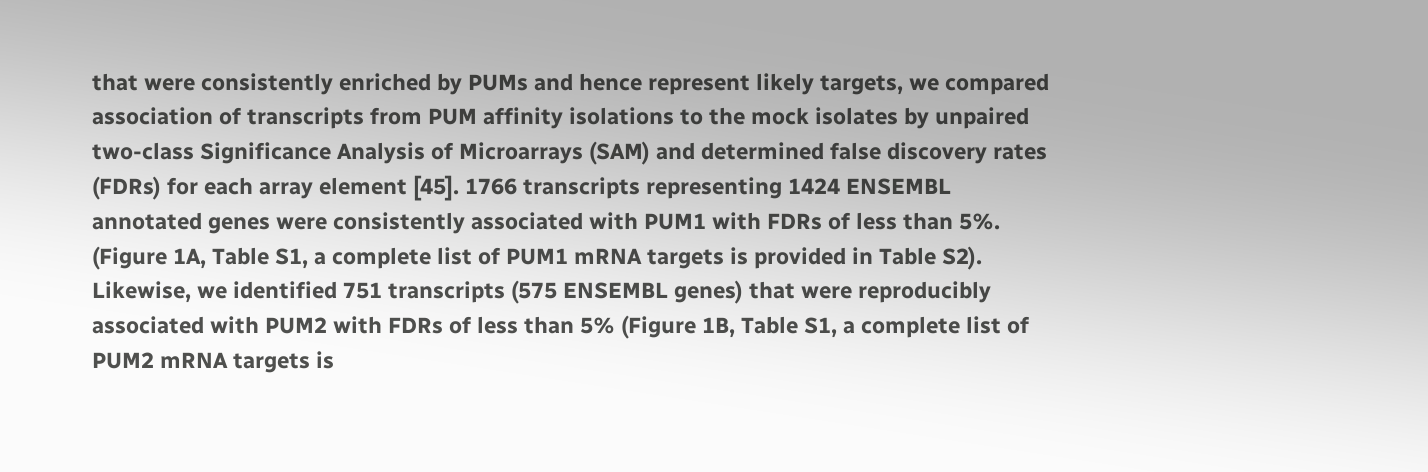that were consistently enriched by PUMs and hence represent likely targets, we compared association of transcripts from PUM affinity isolations to the mock isolates by unpaired two-class Significance Analysis of Microarrays (SAM) and determined false discovery rates (FDRs) for each array element [45]. 1766 transcripts representing 1424 ENSEMBL annotated genes were consistently associated with PUM1 with FDRs of less than 5%. (Figure 1A, Table S1, a complete list of PUM1 mRNA targets is provided in Table S2). Likewise, we identified 751 transcripts (575 ENSEMBL genes) that were reproducibly associated with PUM2 with FDRs of less than 5% (Figure 1B, Table S1, a complete list of PUM2 mRNA targets is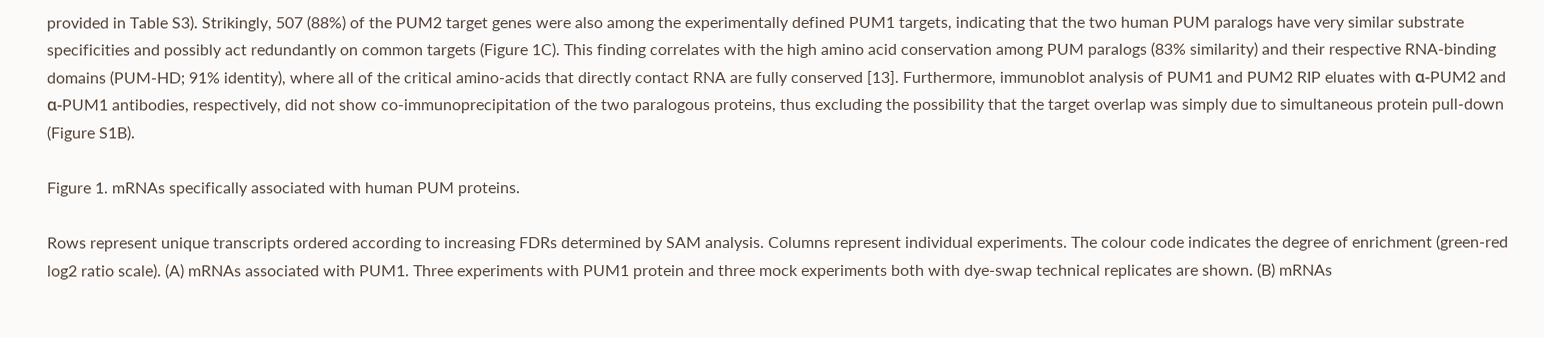provided in Table S3). Strikingly, 507 (88%) of the PUM2 target genes were also among the experimentally defined PUM1 targets, indicating that the two human PUM paralogs have very similar substrate specificities and possibly act redundantly on common targets (Figure 1C). This finding correlates with the high amino acid conservation among PUM paralogs (83% similarity) and their respective RNA-binding domains (PUM-HD; 91% identity), where all of the critical amino-acids that directly contact RNA are fully conserved [13]. Furthermore, immunoblot analysis of PUM1 and PUM2 RIP eluates with α-PUM2 and α-PUM1 antibodies, respectively, did not show co-immunoprecipitation of the two paralogous proteins, thus excluding the possibility that the target overlap was simply due to simultaneous protein pull-down (Figure S1B).

Figure 1. mRNAs specifically associated with human PUM proteins.

Rows represent unique transcripts ordered according to increasing FDRs determined by SAM analysis. Columns represent individual experiments. The colour code indicates the degree of enrichment (green-red log2 ratio scale). (A) mRNAs associated with PUM1. Three experiments with PUM1 protein and three mock experiments both with dye-swap technical replicates are shown. (B) mRNAs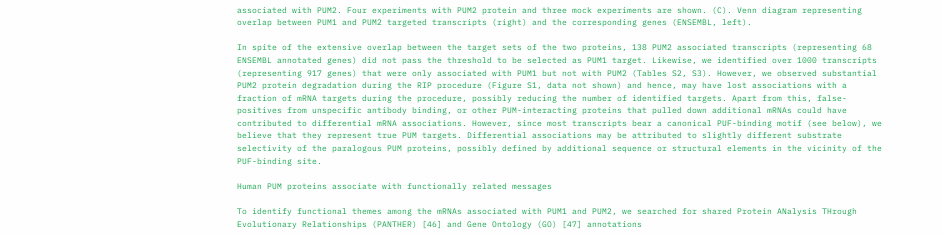associated with PUM2. Four experiments with PUM2 protein and three mock experiments are shown. (C). Venn diagram representing overlap between PUM1 and PUM2 targeted transcripts (right) and the corresponding genes (ENSEMBL, left).

In spite of the extensive overlap between the target sets of the two proteins, 138 PUM2 associated transcripts (representing 68 ENSEMBL annotated genes) did not pass the threshold to be selected as PUM1 target. Likewise, we identified over 1000 transcripts (representing 917 genes) that were only associated with PUM1 but not with PUM2 (Tables S2, S3). However, we observed substantial PUM2 protein degradation during the RIP procedure (Figure S1, data not shown) and hence, may have lost associations with a fraction of mRNA targets during the procedure, possibly reducing the number of identified targets. Apart from this, false-positives from unspecific antibody binding, or other PUM-interacting proteins that pulled down additional mRNAs could have contributed to differential mRNA associations. However, since most transcripts bear a canonical PUF-binding motif (see below), we believe that they represent true PUM targets. Differential associations may be attributed to slightly different substrate selectivity of the paralogous PUM proteins, possibly defined by additional sequence or structural elements in the vicinity of the PUF-binding site.

Human PUM proteins associate with functionally related messages

To identify functional themes among the mRNAs associated with PUM1 and PUM2, we searched for shared Protein ANalysis THrough Evolutionary Relationships (PANTHER) [46] and Gene Ontology (GO) [47] annotations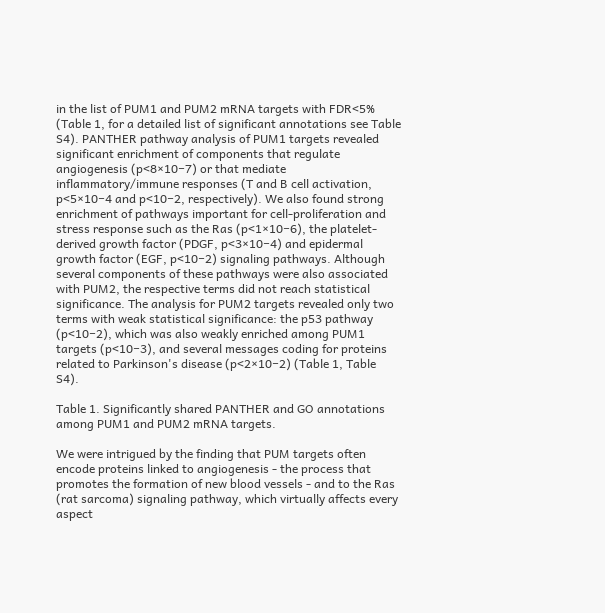in the list of PUM1 and PUM2 mRNA targets with FDR<5% (Table 1, for a detailed list of significant annotations see Table S4). PANTHER pathway analysis of PUM1 targets revealed significant enrichment of components that regulate angiogenesis (p<8×10−7) or that mediate inflammatory/immune responses (T and B cell activation, p<5×10−4 and p<10−2, respectively). We also found strong enrichment of pathways important for cell-proliferation and stress response such as the Ras (p<1×10−6), the platelet-derived growth factor (PDGF, p<3×10−4) and epidermal growth factor (EGF, p<10−2) signaling pathways. Although several components of these pathways were also associated with PUM2, the respective terms did not reach statistical significance. The analysis for PUM2 targets revealed only two terms with weak statistical significance: the p53 pathway (p<10−2), which was also weakly enriched among PUM1 targets (p<10−3), and several messages coding for proteins related to Parkinson's disease (p<2×10−2) (Table 1, Table S4).

Table 1. Significantly shared PANTHER and GO annotations among PUM1 and PUM2 mRNA targets.

We were intrigued by the finding that PUM targets often encode proteins linked to angiogenesis - the process that promotes the formation of new blood vessels - and to the Ras (rat sarcoma) signaling pathway, which virtually affects every aspect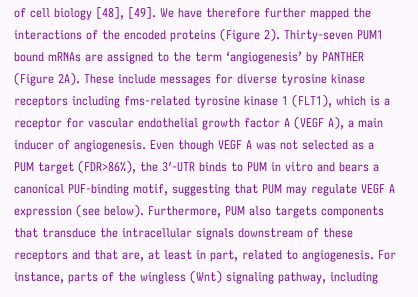of cell biology [48], [49]. We have therefore further mapped the interactions of the encoded proteins (Figure 2). Thirty-seven PUM1 bound mRNAs are assigned to the term ‘angiogenesis’ by PANTHER (Figure 2A). These include messages for diverse tyrosine kinase receptors including fms-related tyrosine kinase 1 (FLT1), which is a receptor for vascular endothelial growth factor A (VEGF A), a main inducer of angiogenesis. Even though VEGF A was not selected as a PUM target (FDR>86%), the 3′-UTR binds to PUM in vitro and bears a canonical PUF-binding motif, suggesting that PUM may regulate VEGF A expression (see below). Furthermore, PUM also targets components that transduce the intracellular signals downstream of these receptors and that are, at least in part, related to angiogenesis. For instance, parts of the wingless (Wnt) signaling pathway, including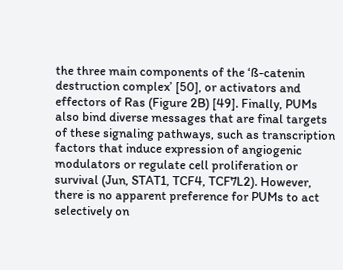the three main components of the ‘ß-catenin destruction complex’ [50], or activators and effectors of Ras (Figure 2B) [49]. Finally, PUMs also bind diverse messages that are final targets of these signaling pathways, such as transcription factors that induce expression of angiogenic modulators or regulate cell proliferation or survival (Jun, STAT1, TCF4, TCF7L2). However, there is no apparent preference for PUMs to act selectively on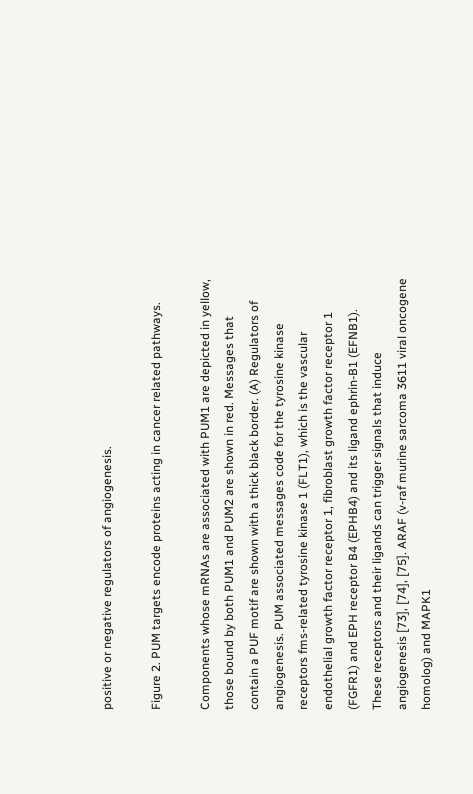positive or negative regulators of angiogenesis.

Figure 2. PUM targets encode proteins acting in cancer related pathways.

Components whose mRNAs are associated with PUM1 are depicted in yellow, those bound by both PUM1 and PUM2 are shown in red. Messages that contain a PUF motif are shown with a thick black border. (A) Regulators of angiogenesis. PUM associated messages code for the tyrosine kinase receptors fms-related tyrosine kinase 1 (FLT1), which is the vascular endothelial growth factor receptor 1, fibroblast growth factor receptor 1 (FGFR1) and EPH receptor B4 (EPHB4) and its ligand ephrin-B1 (EFNB1). These receptors and their ligands can trigger signals that induce angiogenesis [73], [74], [75]. ARAF (v-raf murine sarcoma 3611 viral oncogene homolog) and MAPK1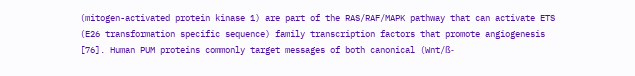(mitogen-activated protein kinase 1) are part of the RAS/RAF/MAPK pathway that can activate ETS (E26 transformation specific sequence) family transcription factors that promote angiogenesis [76]. Human PUM proteins commonly target messages of both canonical (Wnt/ß-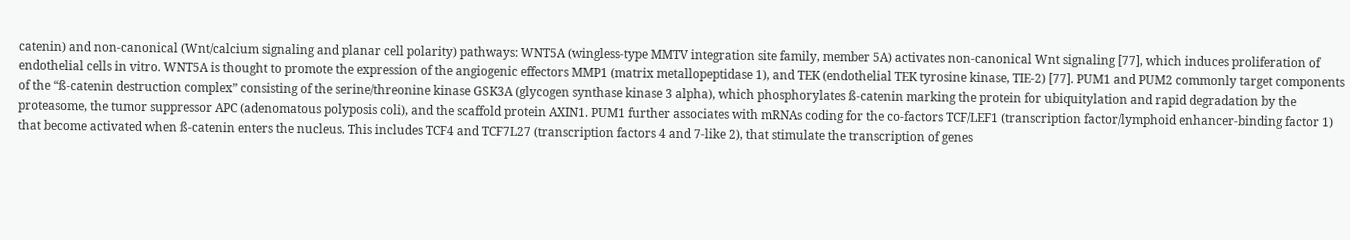catenin) and non-canonical (Wnt/calcium signaling and planar cell polarity) pathways: WNT5A (wingless-type MMTV integration site family, member 5A) activates non-canonical Wnt signaling [77], which induces proliferation of endothelial cells in vitro. WNT5A is thought to promote the expression of the angiogenic effectors MMP1 (matrix metallopeptidase 1), and TEK (endothelial TEK tyrosine kinase, TIE-2) [77]. PUM1 and PUM2 commonly target components of the “ß-catenin destruction complex” consisting of the serine/threonine kinase GSK3A (glycogen synthase kinase 3 alpha), which phosphorylates ß-catenin marking the protein for ubiquitylation and rapid degradation by the proteasome, the tumor suppressor APC (adenomatous polyposis coli), and the scaffold protein AXIN1. PUM1 further associates with mRNAs coding for the co-factors TCF/LEF1 (transcription factor/lymphoid enhancer-binding factor 1) that become activated when ß-catenin enters the nucleus. This includes TCF4 and TCF7L27 (transcription factors 4 and 7-like 2), that stimulate the transcription of genes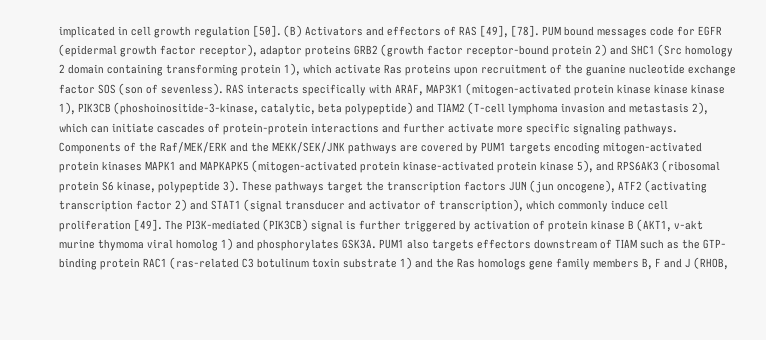implicated in cell growth regulation [50]. (B) Activators and effectors of RAS [49], [78]. PUM bound messages code for EGFR (epidermal growth factor receptor), adaptor proteins GRB2 (growth factor receptor-bound protein 2) and SHC1 (Src homology 2 domain containing transforming protein 1), which activate Ras proteins upon recruitment of the guanine nucleotide exchange factor SOS (son of sevenless). RAS interacts specifically with ARAF, MAP3K1 (mitogen-activated protein kinase kinase kinase 1), PIK3CB (phoshoinositide-3-kinase, catalytic, beta polypeptide) and TIAM2 (T-cell lymphoma invasion and metastasis 2), which can initiate cascades of protein-protein interactions and further activate more specific signaling pathways. Components of the Raf/MEK/ERK and the MEKK/SEK/JNK pathways are covered by PUM1 targets encoding mitogen-activated protein kinases MAPK1 and MAPKAPK5 (mitogen-activated protein kinase-activated protein kinase 5), and RPS6AK3 (ribosomal protein S6 kinase, polypeptide 3). These pathways target the transcription factors JUN (jun oncogene), ATF2 (activating transcription factor 2) and STAT1 (signal transducer and activator of transcription), which commonly induce cell proliferation [49]. The PI3K-mediated (PIK3CB) signal is further triggered by activation of protein kinase B (AKT1, v-akt murine thymoma viral homolog 1) and phosphorylates GSK3A. PUM1 also targets effectors downstream of TIAM such as the GTP-binding protein RAC1 (ras-related C3 botulinum toxin substrate 1) and the Ras homologs gene family members B, F and J (RHOB,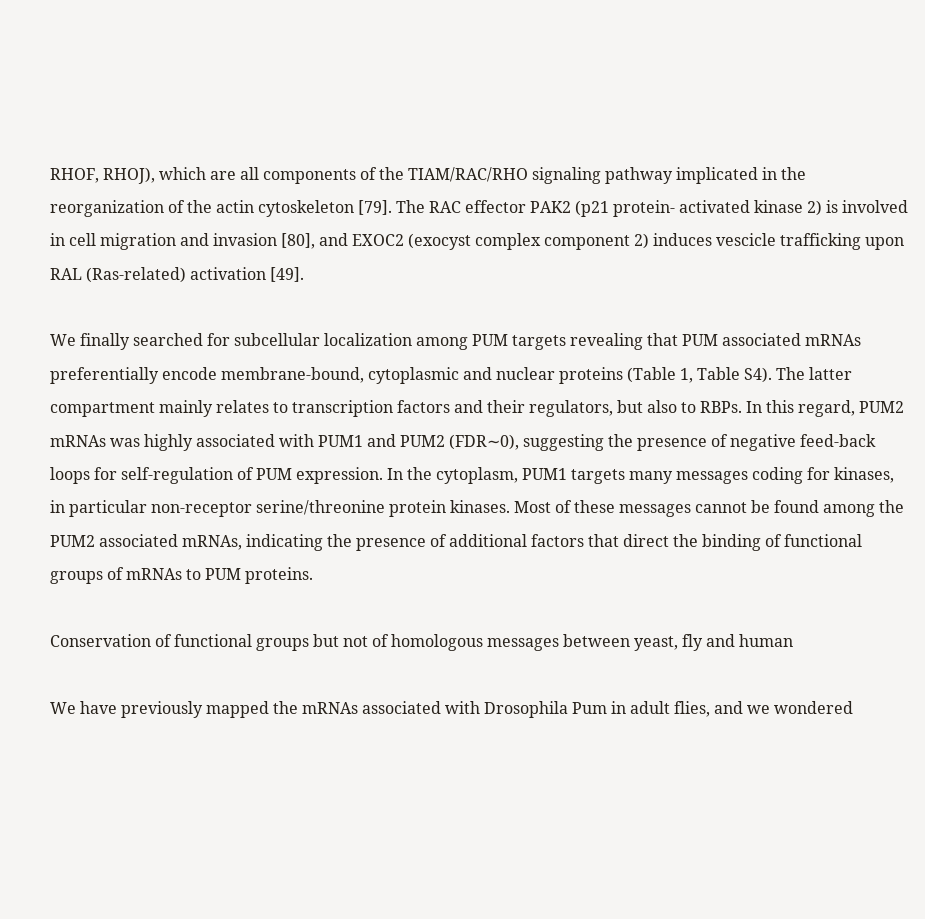RHOF, RHOJ), which are all components of the TIAM/RAC/RHO signaling pathway implicated in the reorganization of the actin cytoskeleton [79]. The RAC effector PAK2 (p21 protein- activated kinase 2) is involved in cell migration and invasion [80], and EXOC2 (exocyst complex component 2) induces vescicle trafficking upon RAL (Ras-related) activation [49].

We finally searched for subcellular localization among PUM targets revealing that PUM associated mRNAs preferentially encode membrane-bound, cytoplasmic and nuclear proteins (Table 1, Table S4). The latter compartment mainly relates to transcription factors and their regulators, but also to RBPs. In this regard, PUM2 mRNAs was highly associated with PUM1 and PUM2 (FDR∼0), suggesting the presence of negative feed-back loops for self-regulation of PUM expression. In the cytoplasm, PUM1 targets many messages coding for kinases, in particular non-receptor serine/threonine protein kinases. Most of these messages cannot be found among the PUM2 associated mRNAs, indicating the presence of additional factors that direct the binding of functional groups of mRNAs to PUM proteins.

Conservation of functional groups but not of homologous messages between yeast, fly and human

We have previously mapped the mRNAs associated with Drosophila Pum in adult flies, and we wondered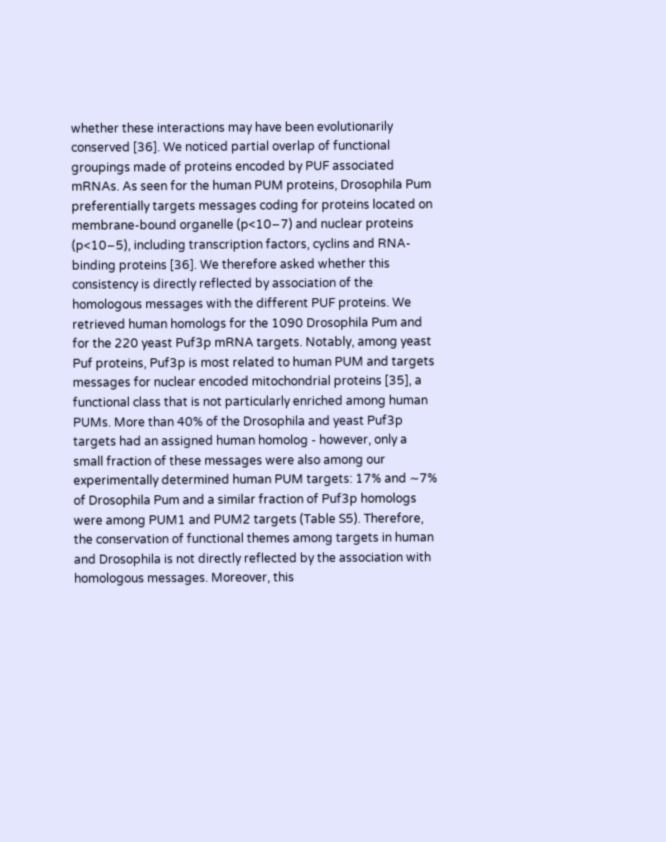whether these interactions may have been evolutionarily conserved [36]. We noticed partial overlap of functional groupings made of proteins encoded by PUF associated mRNAs. As seen for the human PUM proteins, Drosophila Pum preferentially targets messages coding for proteins located on membrane-bound organelle (p<10−7) and nuclear proteins (p<10−5), including transcription factors, cyclins and RNA-binding proteins [36]. We therefore asked whether this consistency is directly reflected by association of the homologous messages with the different PUF proteins. We retrieved human homologs for the 1090 Drosophila Pum and for the 220 yeast Puf3p mRNA targets. Notably, among yeast Puf proteins, Puf3p is most related to human PUM and targets messages for nuclear encoded mitochondrial proteins [35], a functional class that is not particularly enriched among human PUMs. More than 40% of the Drosophila and yeast Puf3p targets had an assigned human homolog - however, only a small fraction of these messages were also among our experimentally determined human PUM targets: 17% and ∼7% of Drosophila Pum and a similar fraction of Puf3p homologs were among PUM1 and PUM2 targets (Table S5). Therefore, the conservation of functional themes among targets in human and Drosophila is not directly reflected by the association with homologous messages. Moreover, this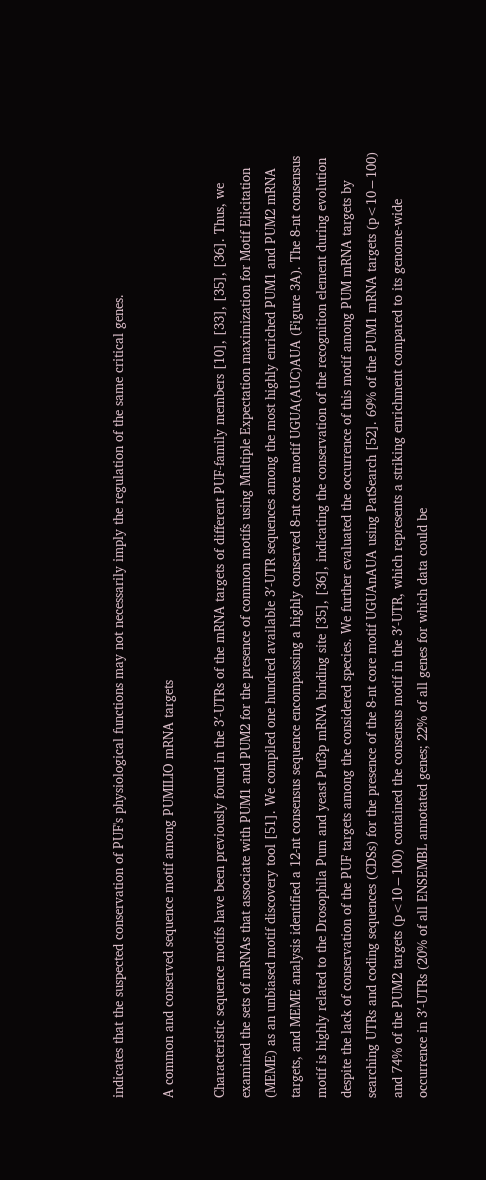indicates that the suspected conservation of PUF's physiological functions may not necessarily imply the regulation of the same critical genes.

A common and conserved sequence motif among PUMILIO mRNA targets

Characteristic sequence motifs have been previously found in the 3′-UTRs of the mRNA targets of different PUF-family members [10], [33], [35], [36]. Thus, we examined the sets of mRNAs that associate with PUM1 and PUM2 for the presence of common motifs using Multiple Expectation maximization for Motif Elicitation (MEME) as an unbiased motif discovery tool [51]. We compiled one hundred available 3′-UTR sequences among the most highly enriched PUM1 and PUM2 mRNA targets, and MEME analysis identified a 12-nt consensus sequence encompassing a highly conserved 8-nt core motif UGUA(AUC)AUA (Figure 3A). The 8-nt consensus motif is highly related to the Drosophila Pum and yeast Puf3p mRNA binding site [35], [36], indicating the conservation of the recognition element during evolution despite the lack of conservation of the PUF targets among the considered species. We further evaluated the occurrence of this motif among PUM mRNA targets by searching UTRs and coding sequences (CDSs) for the presence of the 8-nt core motif UGUAnAUA using PatSearch [52]. 69% of the PUM1 mRNA targets (p<10−100) and 74% of the PUM2 targets (p<10−100) contained the consensus motif in the 3′-UTR, which represents a striking enrichment compared to its genome-wide occurrence in 3′-UTRs (20% of all ENSEMBL annotated genes; 22% of all genes for which data could be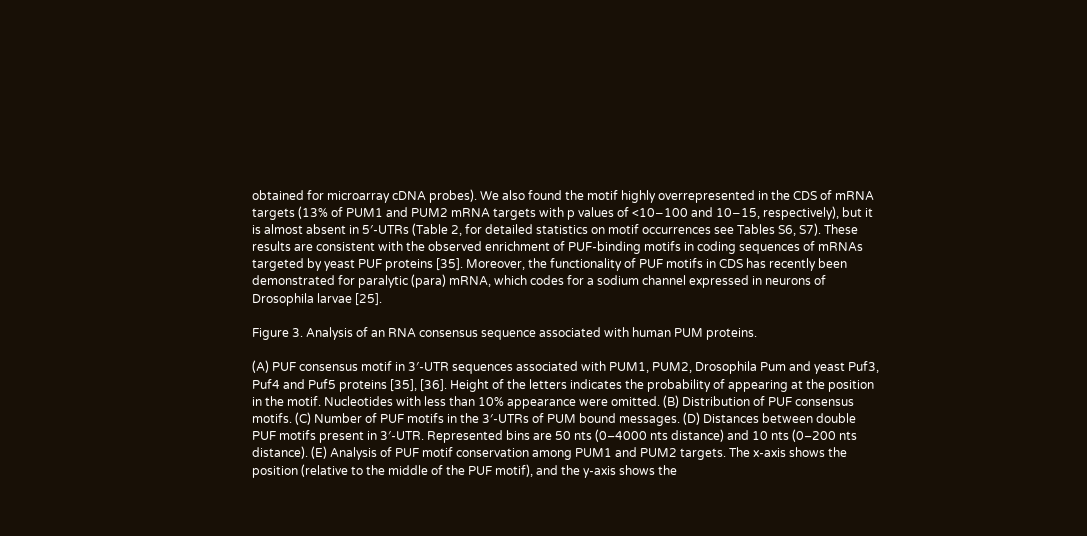obtained for microarray cDNA probes). We also found the motif highly overrepresented in the CDS of mRNA targets (13% of PUM1 and PUM2 mRNA targets with p values of <10−100 and 10−15, respectively), but it is almost absent in 5′-UTRs (Table 2, for detailed statistics on motif occurrences see Tables S6, S7). These results are consistent with the observed enrichment of PUF-binding motifs in coding sequences of mRNAs targeted by yeast PUF proteins [35]. Moreover, the functionality of PUF motifs in CDS has recently been demonstrated for paralytic (para) mRNA, which codes for a sodium channel expressed in neurons of Drosophila larvae [25].

Figure 3. Analysis of an RNA consensus sequence associated with human PUM proteins.

(A) PUF consensus motif in 3′-UTR sequences associated with PUM1, PUM2, Drosophila Pum and yeast Puf3, Puf4 and Puf5 proteins [35], [36]. Height of the letters indicates the probability of appearing at the position in the motif. Nucleotides with less than 10% appearance were omitted. (B) Distribution of PUF consensus motifs. (C) Number of PUF motifs in the 3′-UTRs of PUM bound messages. (D) Distances between double PUF motifs present in 3′-UTR. Represented bins are 50 nts (0–4000 nts distance) and 10 nts (0–200 nts distance). (E) Analysis of PUF motif conservation among PUM1 and PUM2 targets. The x-axis shows the position (relative to the middle of the PUF motif), and the y-axis shows the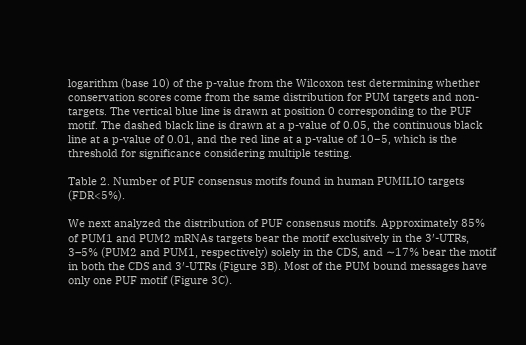logarithm (base 10) of the p-value from the Wilcoxon test determining whether conservation scores come from the same distribution for PUM targets and non-targets. The vertical blue line is drawn at position 0 corresponding to the PUF motif. The dashed black line is drawn at a p-value of 0.05, the continuous black line at a p-value of 0.01, and the red line at a p-value of 10−5, which is the threshold for significance considering multiple testing.

Table 2. Number of PUF consensus motifs found in human PUMILIO targets (FDR<5%).

We next analyzed the distribution of PUF consensus motifs. Approximately 85% of PUM1 and PUM2 mRNAs targets bear the motif exclusively in the 3′-UTRs, 3–5% (PUM2 and PUM1, respectively) solely in the CDS, and ∼17% bear the motif in both the CDS and 3′-UTRs (Figure 3B). Most of the PUM bound messages have only one PUF motif (Figure 3C).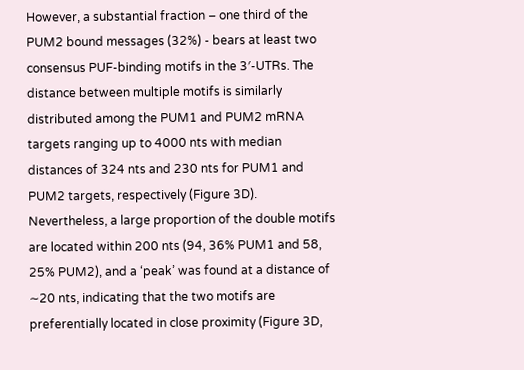However, a substantial fraction – one third of the PUM2 bound messages (32%) - bears at least two consensus PUF-binding motifs in the 3′-UTRs. The distance between multiple motifs is similarly distributed among the PUM1 and PUM2 mRNA targets ranging up to 4000 nts with median distances of 324 nts and 230 nts for PUM1 and PUM2 targets, respectively (Figure 3D). Nevertheless, a large proportion of the double motifs are located within 200 nts (94, 36% PUM1 and 58, 25% PUM2), and a ‘peak’ was found at a distance of ∼20 nts, indicating that the two motifs are preferentially located in close proximity (Figure 3D,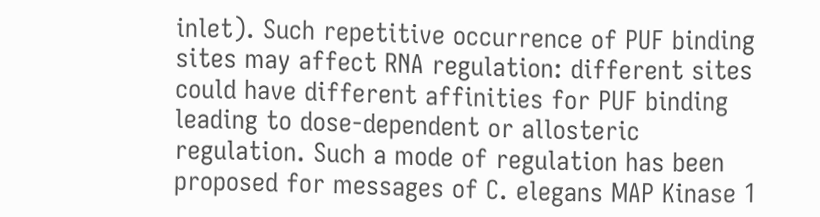inlet). Such repetitive occurrence of PUF binding sites may affect RNA regulation: different sites could have different affinities for PUF binding leading to dose-dependent or allosteric regulation. Such a mode of regulation has been proposed for messages of C. elegans MAP Kinase 1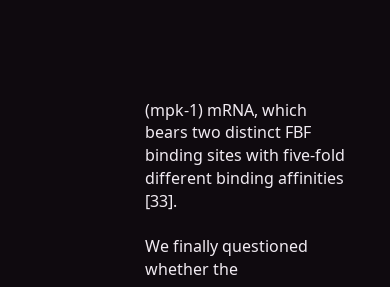(mpk-1) mRNA, which bears two distinct FBF binding sites with five-fold different binding affinities [33].

We finally questioned whether the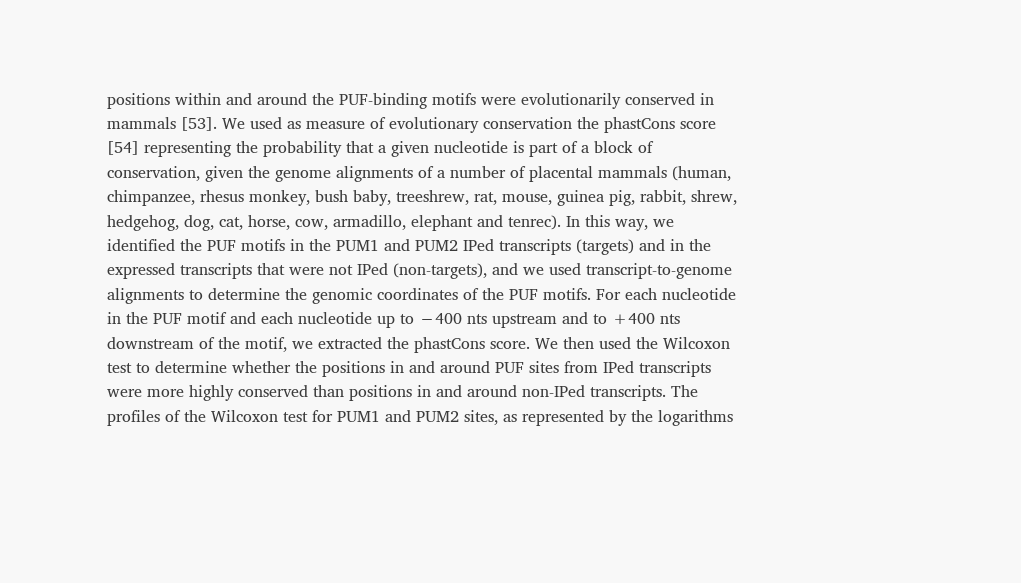positions within and around the PUF-binding motifs were evolutionarily conserved in mammals [53]. We used as measure of evolutionary conservation the phastCons score [54] representing the probability that a given nucleotide is part of a block of conservation, given the genome alignments of a number of placental mammals (human, chimpanzee, rhesus monkey, bush baby, treeshrew, rat, mouse, guinea pig, rabbit, shrew, hedgehog, dog, cat, horse, cow, armadillo, elephant and tenrec). In this way, we identified the PUF motifs in the PUM1 and PUM2 IPed transcripts (targets) and in the expressed transcripts that were not IPed (non-targets), and we used transcript-to-genome alignments to determine the genomic coordinates of the PUF motifs. For each nucleotide in the PUF motif and each nucleotide up to −400 nts upstream and to +400 nts downstream of the motif, we extracted the phastCons score. We then used the Wilcoxon test to determine whether the positions in and around PUF sites from IPed transcripts were more highly conserved than positions in and around non-IPed transcripts. The profiles of the Wilcoxon test for PUM1 and PUM2 sites, as represented by the logarithms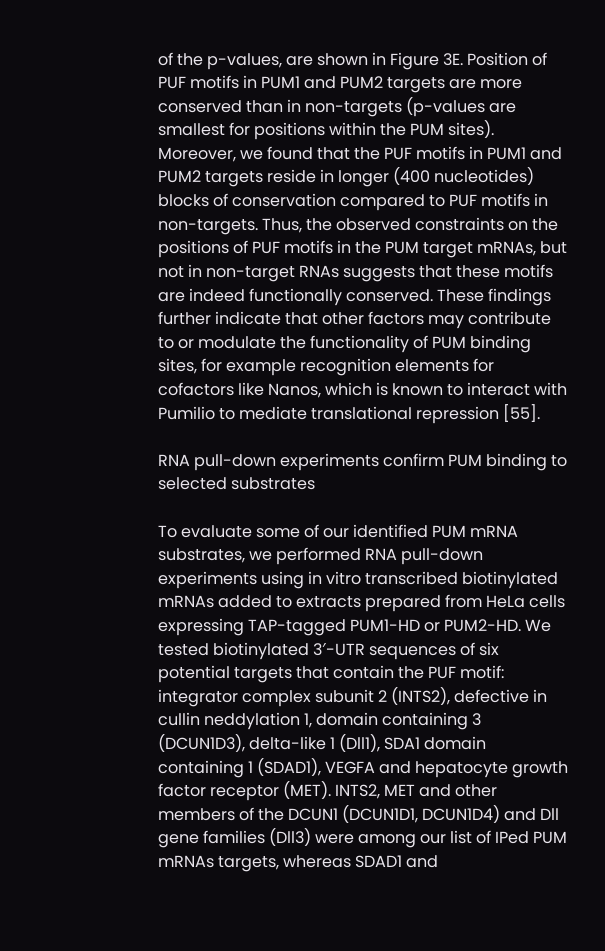of the p-values, are shown in Figure 3E. Position of PUF motifs in PUM1 and PUM2 targets are more conserved than in non-targets (p-values are smallest for positions within the PUM sites). Moreover, we found that the PUF motifs in PUM1 and PUM2 targets reside in longer (400 nucleotides) blocks of conservation compared to PUF motifs in non-targets. Thus, the observed constraints on the positions of PUF motifs in the PUM target mRNAs, but not in non-target RNAs suggests that these motifs are indeed functionally conserved. These findings further indicate that other factors may contribute to or modulate the functionality of PUM binding sites, for example recognition elements for cofactors like Nanos, which is known to interact with Pumilio to mediate translational repression [55].

RNA pull-down experiments confirm PUM binding to selected substrates

To evaluate some of our identified PUM mRNA substrates, we performed RNA pull-down experiments using in vitro transcribed biotinylated mRNAs added to extracts prepared from HeLa cells expressing TAP-tagged PUM1-HD or PUM2-HD. We tested biotinylated 3′-UTR sequences of six potential targets that contain the PUF motif: integrator complex subunit 2 (INTS2), defective in cullin neddylation 1, domain containing 3 (DCUN1D3), delta-like 1 (Dll1), SDA1 domain containing 1 (SDAD1), VEGFA and hepatocyte growth factor receptor (MET). INTS2, MET and other members of the DCUN1 (DCUN1D1, DCUN1D4) and Dll gene families (Dll3) were among our list of IPed PUM mRNAs targets, whereas SDAD1 and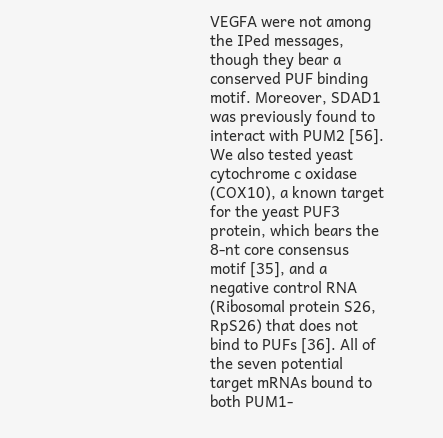VEGFA were not among the IPed messages, though they bear a conserved PUF binding motif. Moreover, SDAD1 was previously found to interact with PUM2 [56]. We also tested yeast cytochrome c oxidase (COX10), a known target for the yeast PUF3 protein, which bears the 8-nt core consensus motif [35], and a negative control RNA (Ribosomal protein S26, RpS26) that does not bind to PUFs [36]. All of the seven potential target mRNAs bound to both PUM1-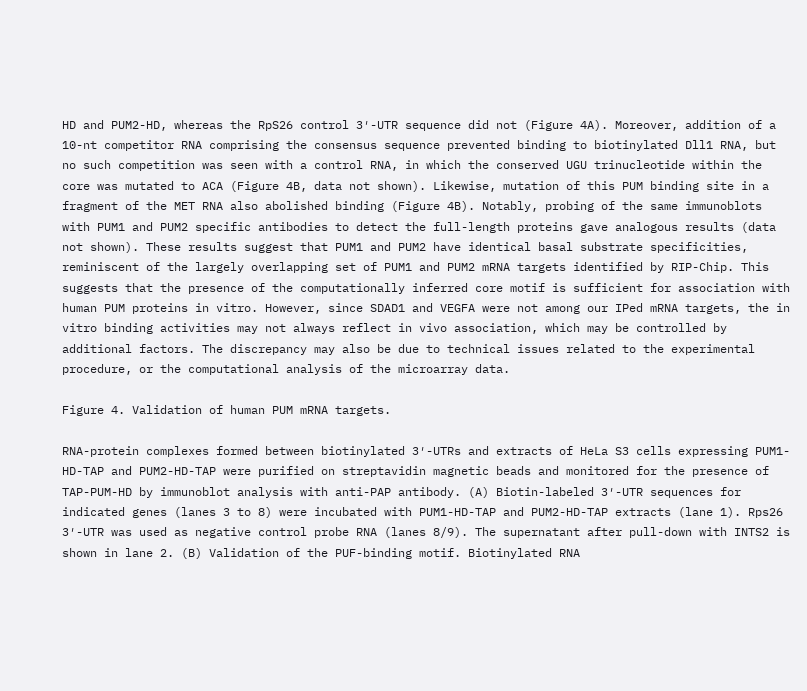HD and PUM2-HD, whereas the RpS26 control 3′-UTR sequence did not (Figure 4A). Moreover, addition of a 10-nt competitor RNA comprising the consensus sequence prevented binding to biotinylated Dll1 RNA, but no such competition was seen with a control RNA, in which the conserved UGU trinucleotide within the core was mutated to ACA (Figure 4B, data not shown). Likewise, mutation of this PUM binding site in a fragment of the MET RNA also abolished binding (Figure 4B). Notably, probing of the same immunoblots with PUM1 and PUM2 specific antibodies to detect the full-length proteins gave analogous results (data not shown). These results suggest that PUM1 and PUM2 have identical basal substrate specificities, reminiscent of the largely overlapping set of PUM1 and PUM2 mRNA targets identified by RIP-Chip. This suggests that the presence of the computationally inferred core motif is sufficient for association with human PUM proteins in vitro. However, since SDAD1 and VEGFA were not among our IPed mRNA targets, the in vitro binding activities may not always reflect in vivo association, which may be controlled by additional factors. The discrepancy may also be due to technical issues related to the experimental procedure, or the computational analysis of the microarray data.

Figure 4. Validation of human PUM mRNA targets.

RNA-protein complexes formed between biotinylated 3′-UTRs and extracts of HeLa S3 cells expressing PUM1-HD-TAP and PUM2-HD-TAP were purified on streptavidin magnetic beads and monitored for the presence of TAP-PUM-HD by immunoblot analysis with anti-PAP antibody. (A) Biotin-labeled 3′-UTR sequences for indicated genes (lanes 3 to 8) were incubated with PUM1-HD-TAP and PUM2-HD-TAP extracts (lane 1). Rps26 3′-UTR was used as negative control probe RNA (lanes 8/9). The supernatant after pull-down with INTS2 is shown in lane 2. (B) Validation of the PUF-binding motif. Biotinylated RNA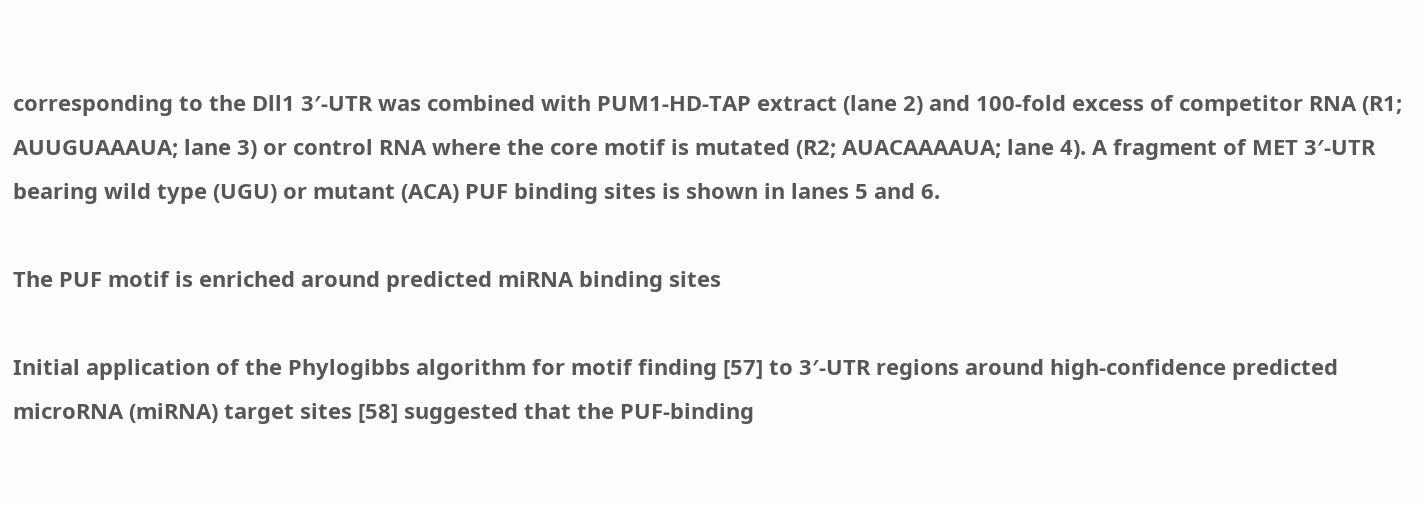corresponding to the Dll1 3′-UTR was combined with PUM1-HD-TAP extract (lane 2) and 100-fold excess of competitor RNA (R1; AUUGUAAAUA; lane 3) or control RNA where the core motif is mutated (R2; AUACAAAAUA; lane 4). A fragment of MET 3′-UTR bearing wild type (UGU) or mutant (ACA) PUF binding sites is shown in lanes 5 and 6.

The PUF motif is enriched around predicted miRNA binding sites

Initial application of the Phylogibbs algorithm for motif finding [57] to 3′-UTR regions around high-confidence predicted microRNA (miRNA) target sites [58] suggested that the PUF-binding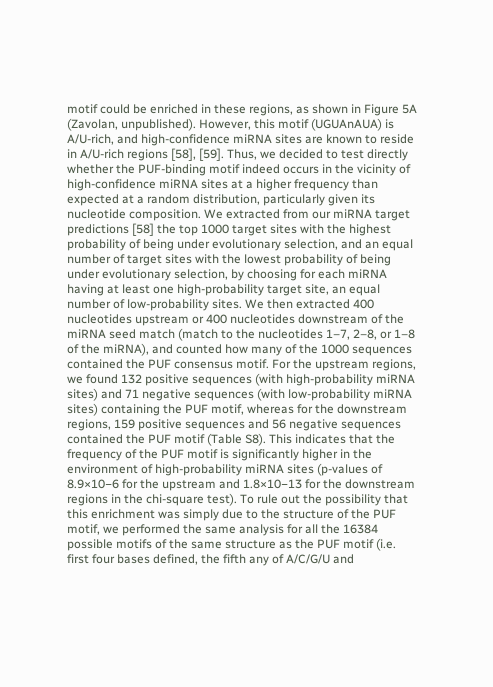motif could be enriched in these regions, as shown in Figure 5A (Zavolan, unpublished). However, this motif (UGUAnAUA) is A/U-rich, and high-confidence miRNA sites are known to reside in A/U-rich regions [58], [59]. Thus, we decided to test directly whether the PUF-binding motif indeed occurs in the vicinity of high-confidence miRNA sites at a higher frequency than expected at a random distribution, particularly given its nucleotide composition. We extracted from our miRNA target predictions [58] the top 1000 target sites with the highest probability of being under evolutionary selection, and an equal number of target sites with the lowest probability of being under evolutionary selection, by choosing for each miRNA having at least one high-probability target site, an equal number of low-probability sites. We then extracted 400 nucleotides upstream or 400 nucleotides downstream of the miRNA seed match (match to the nucleotides 1–7, 2–8, or 1–8 of the miRNA), and counted how many of the 1000 sequences contained the PUF consensus motif. For the upstream regions, we found 132 positive sequences (with high-probability miRNA sites) and 71 negative sequences (with low-probability miRNA sites) containing the PUF motif, whereas for the downstream regions, 159 positive sequences and 56 negative sequences contained the PUF motif (Table S8). This indicates that the frequency of the PUF motif is significantly higher in the environment of high-probability miRNA sites (p-values of 8.9×10−6 for the upstream and 1.8×10−13 for the downstream regions in the chi-square test). To rule out the possibility that this enrichment was simply due to the structure of the PUF motif, we performed the same analysis for all the 16384 possible motifs of the same structure as the PUF motif (i.e. first four bases defined, the fifth any of A/C/G/U and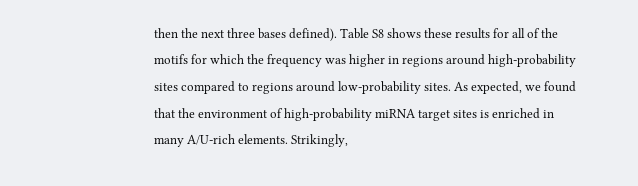then the next three bases defined). Table S8 shows these results for all of the motifs for which the frequency was higher in regions around high-probability sites compared to regions around low-probability sites. As expected, we found that the environment of high-probability miRNA target sites is enriched in many A/U-rich elements. Strikingly,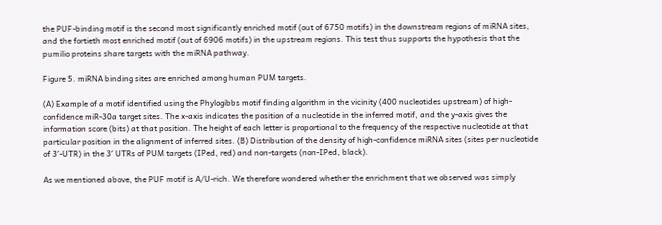the PUF-binding motif is the second most significantly enriched motif (out of 6750 motifs) in the downstream regions of miRNA sites, and the fortieth most enriched motif (out of 6906 motifs) in the upstream regions. This test thus supports the hypothesis that the pumilio proteins share targets with the miRNA pathway.

Figure 5. miRNA binding sites are enriched among human PUM targets.

(A) Example of a motif identified using the Phylogibbs motif finding algorithm in the vicinity (400 nucleotides upstream) of high-confidence miR-30a target sites. The x-axis indicates the position of a nucleotide in the inferred motif, and the y-axis gives the information score (bits) at that position. The height of each letter is proportional to the frequency of the respective nucleotide at that particular position in the alignment of inferred sites. (B) Distribution of the density of high-confidence miRNA sites (sites per nucleotide of 3′-UTR) in the 3′ UTRs of PUM targets (IPed, red) and non-targets (non-IPed, black).

As we mentioned above, the PUF motif is A/U-rich. We therefore wondered whether the enrichment that we observed was simply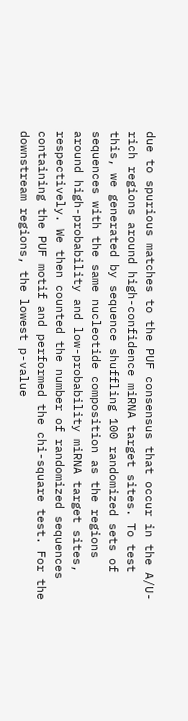due to spurious matches to the PUF consensus that occur in the A/U-rich regions around high-confidence miRNA target sites. To test this, we generated by sequence shuffling 100 randomized sets of sequences with the same nucleotide composition as the regions around high-probability and low-probability miRNA target sites, respectively. We then counted the number of randomized sequences containing the PUF motif and performed the chi-square test. For the downstream regions, the lowest p-value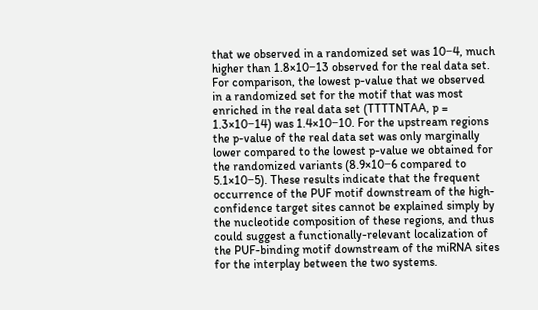that we observed in a randomized set was 10−4, much higher than 1.8×10−13 observed for the real data set. For comparison, the lowest p-value that we observed in a randomized set for the motif that was most enriched in the real data set (TTTTNTAA, p = 1.3×10−14) was 1.4×10−10. For the upstream regions the p-value of the real data set was only marginally lower compared to the lowest p-value we obtained for the randomized variants (8.9×10−6 compared to 5.1×10−5). These results indicate that the frequent occurrence of the PUF motif downstream of the high-confidence target sites cannot be explained simply by the nucleotide composition of these regions, and thus could suggest a functionally-relevant localization of the PUF-binding motif downstream of the miRNA sites for the interplay between the two systems.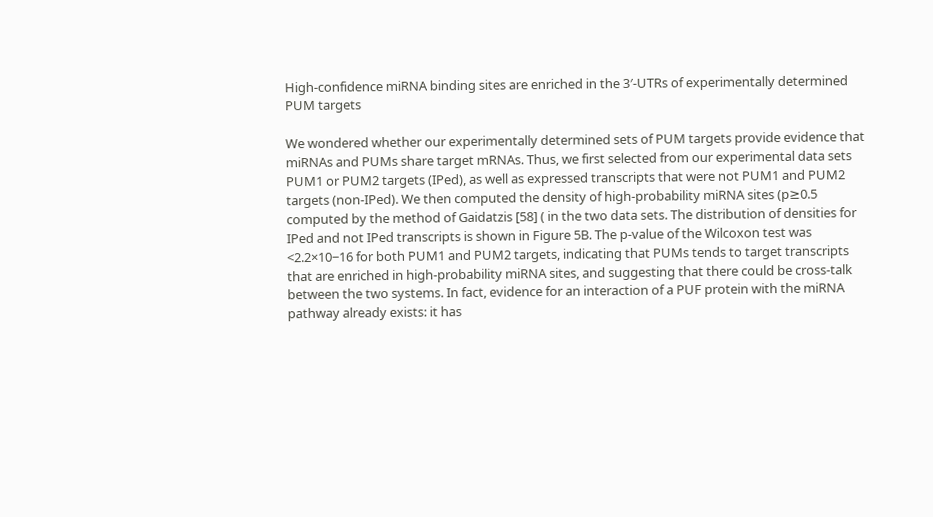High-confidence miRNA binding sites are enriched in the 3′-UTRs of experimentally determined PUM targets

We wondered whether our experimentally determined sets of PUM targets provide evidence that miRNAs and PUMs share target mRNAs. Thus, we first selected from our experimental data sets PUM1 or PUM2 targets (IPed), as well as expressed transcripts that were not PUM1 and PUM2 targets (non-IPed). We then computed the density of high-probability miRNA sites (p≥0.5 computed by the method of Gaidatzis [58] ( in the two data sets. The distribution of densities for IPed and not IPed transcripts is shown in Figure 5B. The p-value of the Wilcoxon test was <2.2×10−16 for both PUM1 and PUM2 targets, indicating that PUMs tends to target transcripts that are enriched in high-probability miRNA sites, and suggesting that there could be cross-talk between the two systems. In fact, evidence for an interaction of a PUF protein with the miRNA pathway already exists: it has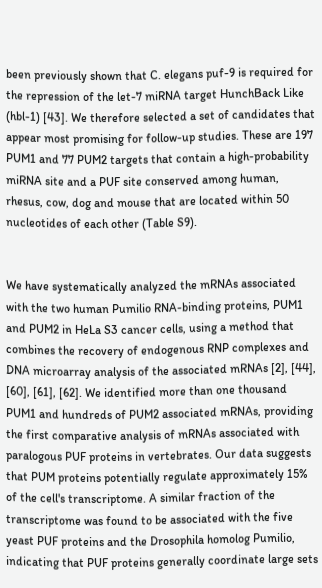been previously shown that C. elegans puf-9 is required for the repression of the let-7 miRNA target HunchBack Like (hbl-1) [43]. We therefore selected a set of candidates that appear most promising for follow-up studies. These are 197 PUM1 and 77 PUM2 targets that contain a high-probability miRNA site and a PUF site conserved among human, rhesus, cow, dog and mouse that are located within 50 nucleotides of each other (Table S9).


We have systematically analyzed the mRNAs associated with the two human Pumilio RNA-binding proteins, PUM1 and PUM2 in HeLa S3 cancer cells, using a method that combines the recovery of endogenous RNP complexes and DNA microarray analysis of the associated mRNAs [2], [44], [60], [61], [62]. We identified more than one thousand PUM1 and hundreds of PUM2 associated mRNAs, providing the first comparative analysis of mRNAs associated with paralogous PUF proteins in vertebrates. Our data suggests that PUM proteins potentially regulate approximately 15% of the cell's transcriptome. A similar fraction of the transcriptome was found to be associated with the five yeast PUF proteins and the Drosophila homolog Pumilio, indicating that PUF proteins generally coordinate large sets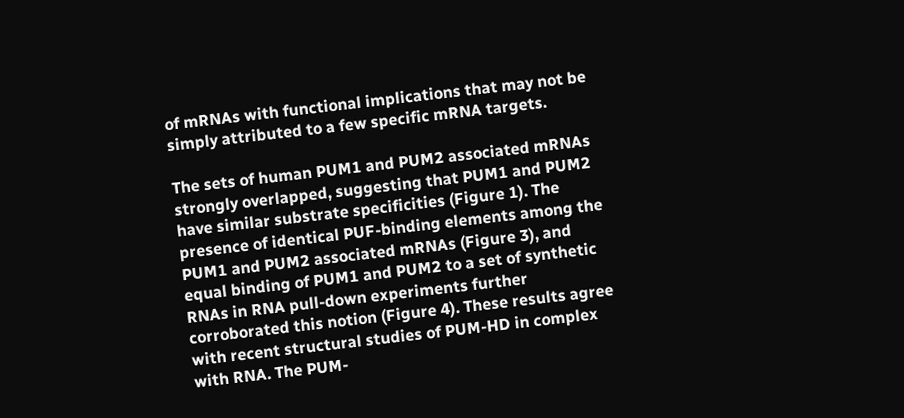of mRNAs with functional implications that may not be simply attributed to a few specific mRNA targets.

The sets of human PUM1 and PUM2 associated mRNAs strongly overlapped, suggesting that PUM1 and PUM2 have similar substrate specificities (Figure 1). The presence of identical PUF-binding elements among the PUM1 and PUM2 associated mRNAs (Figure 3), and equal binding of PUM1 and PUM2 to a set of synthetic RNAs in RNA pull-down experiments further corroborated this notion (Figure 4). These results agree with recent structural studies of PUM-HD in complex with RNA. The PUM-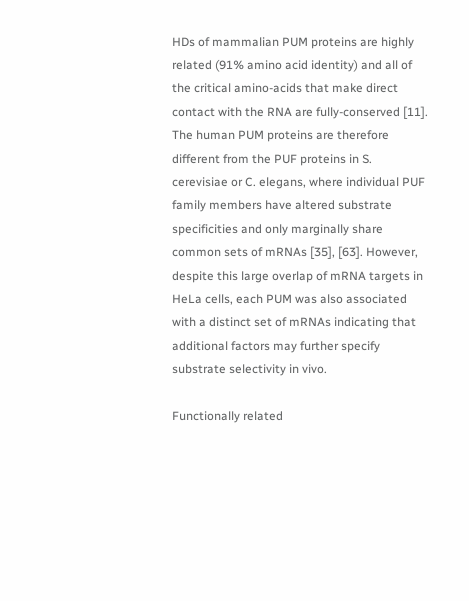HDs of mammalian PUM proteins are highly related (91% amino acid identity) and all of the critical amino-acids that make direct contact with the RNA are fully-conserved [11]. The human PUM proteins are therefore different from the PUF proteins in S. cerevisiae or C. elegans, where individual PUF family members have altered substrate specificities and only marginally share common sets of mRNAs [35], [63]. However, despite this large overlap of mRNA targets in HeLa cells, each PUM was also associated with a distinct set of mRNAs indicating that additional factors may further specify substrate selectivity in vivo.

Functionally related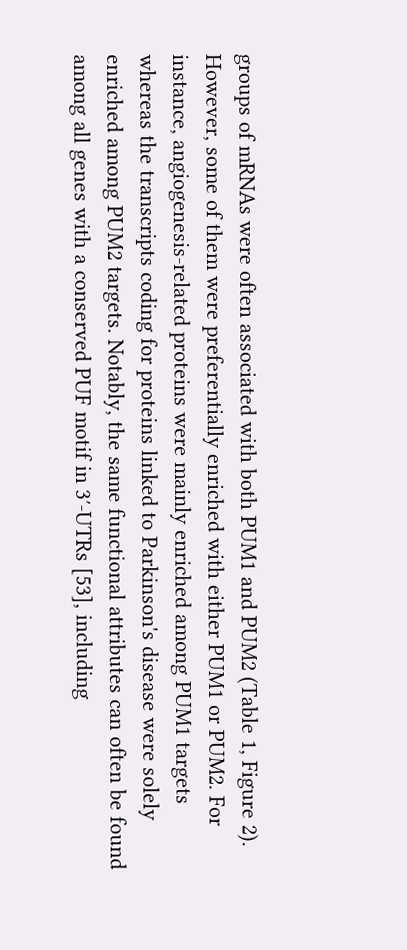groups of mRNAs were often associated with both PUM1 and PUM2 (Table 1, Figure 2). However, some of them were preferentially enriched with either PUM1 or PUM2. For instance, angiogenesis-related proteins were mainly enriched among PUM1 targets whereas the transcripts coding for proteins linked to Parkinson's disease were solely enriched among PUM2 targets. Notably, the same functional attributes can often be found among all genes with a conserved PUF motif in 3′-UTRs [53], including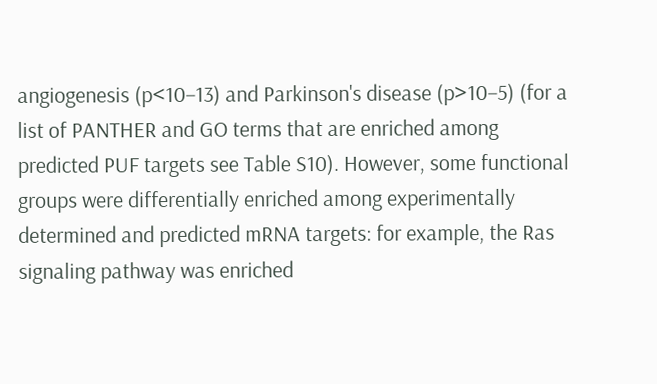angiogenesis (p<10−13) and Parkinson's disease (p>10−5) (for a list of PANTHER and GO terms that are enriched among predicted PUF targets see Table S10). However, some functional groups were differentially enriched among experimentally determined and predicted mRNA targets: for example, the Ras signaling pathway was enriched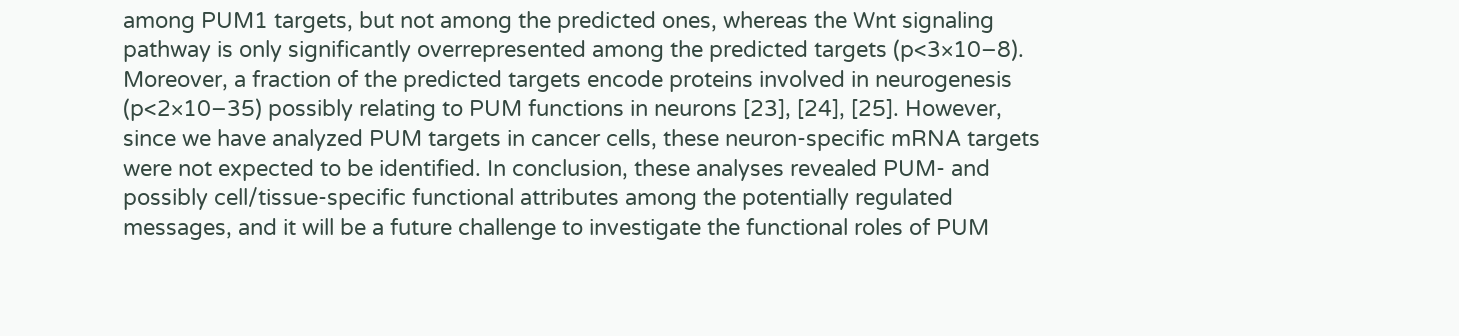among PUM1 targets, but not among the predicted ones, whereas the Wnt signaling pathway is only significantly overrepresented among the predicted targets (p<3×10−8). Moreover, a fraction of the predicted targets encode proteins involved in neurogenesis (p<2×10−35) possibly relating to PUM functions in neurons [23], [24], [25]. However, since we have analyzed PUM targets in cancer cells, these neuron-specific mRNA targets were not expected to be identified. In conclusion, these analyses revealed PUM- and possibly cell/tissue-specific functional attributes among the potentially regulated messages, and it will be a future challenge to investigate the functional roles of PUM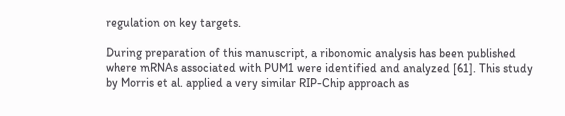regulation on key targets.

During preparation of this manuscript, a ribonomic analysis has been published where mRNAs associated with PUM1 were identified and analyzed [61]. This study by Morris et al. applied a very similar RIP-Chip approach as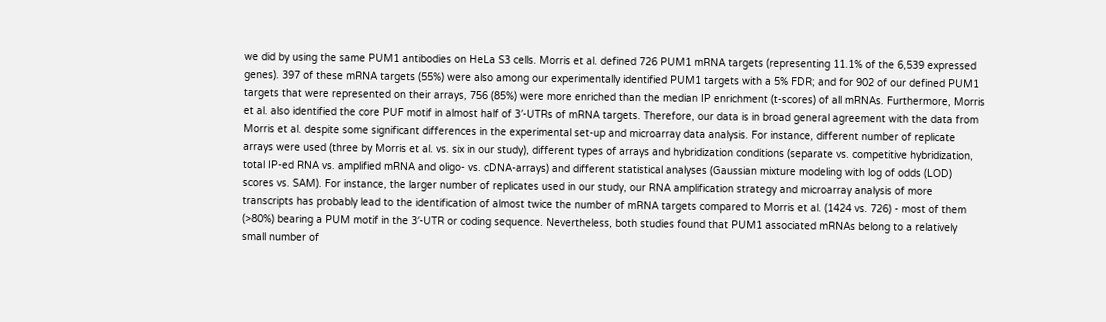we did by using the same PUM1 antibodies on HeLa S3 cells. Morris et al. defined 726 PUM1 mRNA targets (representing 11.1% of the 6,539 expressed genes). 397 of these mRNA targets (55%) were also among our experimentally identified PUM1 targets with a 5% FDR; and for 902 of our defined PUM1 targets that were represented on their arrays, 756 (85%) were more enriched than the median IP enrichment (t-scores) of all mRNAs. Furthermore, Morris et al. also identified the core PUF motif in almost half of 3′-UTRs of mRNA targets. Therefore, our data is in broad general agreement with the data from Morris et al. despite some significant differences in the experimental set-up and microarray data analysis. For instance, different number of replicate arrays were used (three by Morris et al. vs. six in our study), different types of arrays and hybridization conditions (separate vs. competitive hybridization, total IP-ed RNA vs. amplified mRNA and oligo- vs. cDNA-arrays) and different statistical analyses (Gaussian mixture modeling with log of odds (LOD) scores vs. SAM). For instance, the larger number of replicates used in our study, our RNA amplification strategy and microarray analysis of more transcripts has probably lead to the identification of almost twice the number of mRNA targets compared to Morris et al. (1424 vs. 726) - most of them (>80%) bearing a PUM motif in the 3′-UTR or coding sequence. Nevertheless, both studies found that PUM1 associated mRNAs belong to a relatively small number of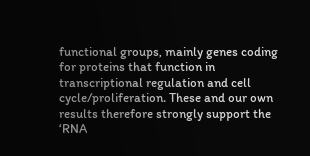functional groups, mainly genes coding for proteins that function in transcriptional regulation and cell cycle/proliferation. These and our own results therefore strongly support the ‘RNA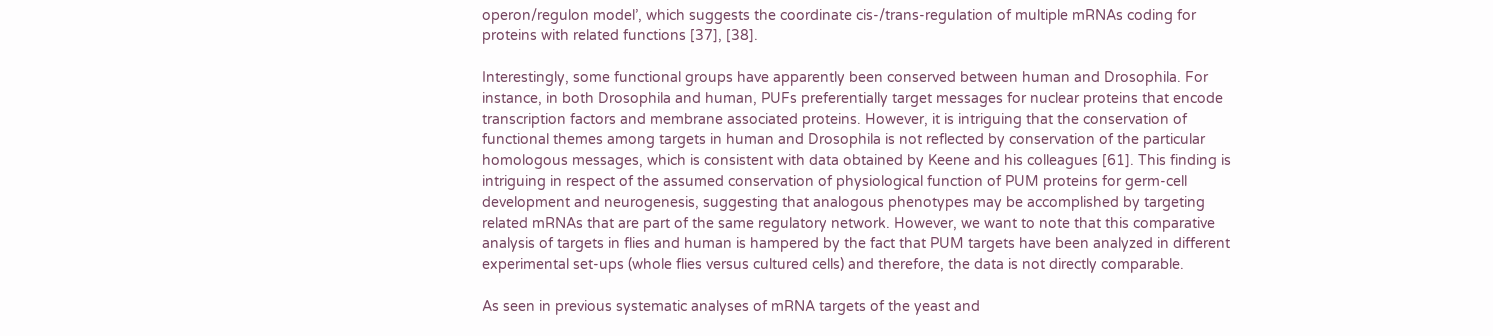operon/regulon model’, which suggests the coordinate cis-/trans-regulation of multiple mRNAs coding for proteins with related functions [37], [38].

Interestingly, some functional groups have apparently been conserved between human and Drosophila. For instance, in both Drosophila and human, PUFs preferentially target messages for nuclear proteins that encode transcription factors and membrane associated proteins. However, it is intriguing that the conservation of functional themes among targets in human and Drosophila is not reflected by conservation of the particular homologous messages, which is consistent with data obtained by Keene and his colleagues [61]. This finding is intriguing in respect of the assumed conservation of physiological function of PUM proteins for germ-cell development and neurogenesis, suggesting that analogous phenotypes may be accomplished by targeting related mRNAs that are part of the same regulatory network. However, we want to note that this comparative analysis of targets in flies and human is hampered by the fact that PUM targets have been analyzed in different experimental set-ups (whole flies versus cultured cells) and therefore, the data is not directly comparable.

As seen in previous systematic analyses of mRNA targets of the yeast and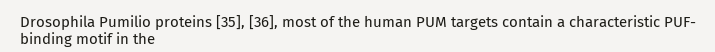Drosophila Pumilio proteins [35], [36], most of the human PUM targets contain a characteristic PUF-binding motif in the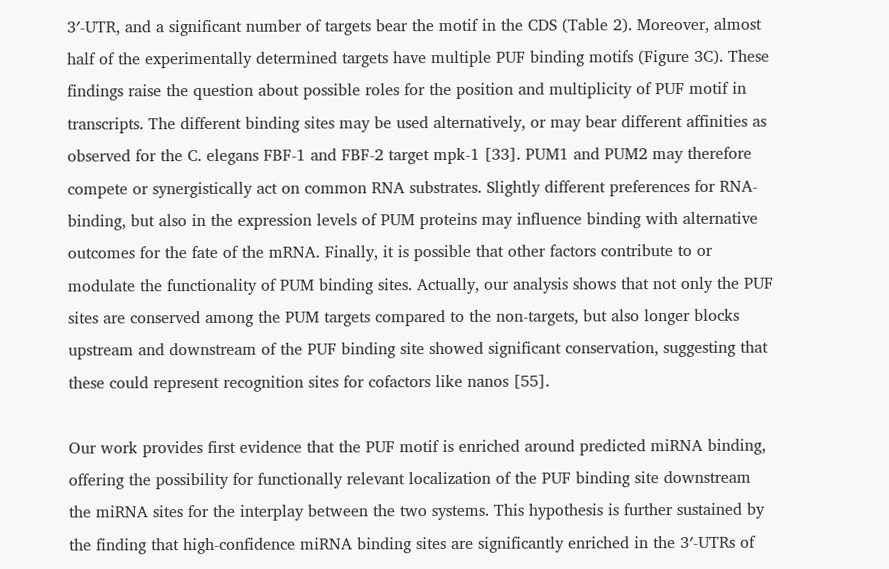3′-UTR, and a significant number of targets bear the motif in the CDS (Table 2). Moreover, almost half of the experimentally determined targets have multiple PUF binding motifs (Figure 3C). These findings raise the question about possible roles for the position and multiplicity of PUF motif in transcripts. The different binding sites may be used alternatively, or may bear different affinities as observed for the C. elegans FBF-1 and FBF-2 target mpk-1 [33]. PUM1 and PUM2 may therefore compete or synergistically act on common RNA substrates. Slightly different preferences for RNA-binding, but also in the expression levels of PUM proteins may influence binding with alternative outcomes for the fate of the mRNA. Finally, it is possible that other factors contribute to or modulate the functionality of PUM binding sites. Actually, our analysis shows that not only the PUF sites are conserved among the PUM targets compared to the non-targets, but also longer blocks upstream and downstream of the PUF binding site showed significant conservation, suggesting that these could represent recognition sites for cofactors like nanos [55].

Our work provides first evidence that the PUF motif is enriched around predicted miRNA binding, offering the possibility for functionally relevant localization of the PUF binding site downstream the miRNA sites for the interplay between the two systems. This hypothesis is further sustained by the finding that high-confidence miRNA binding sites are significantly enriched in the 3′-UTRs of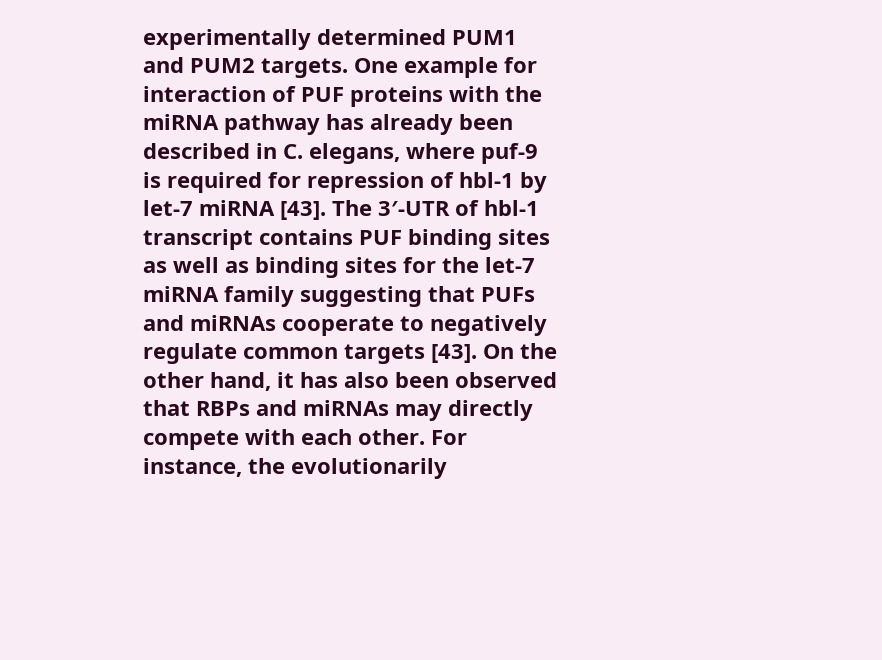experimentally determined PUM1 and PUM2 targets. One example for interaction of PUF proteins with the miRNA pathway has already been described in C. elegans, where puf-9 is required for repression of hbl-1 by let-7 miRNA [43]. The 3′-UTR of hbl-1 transcript contains PUF binding sites as well as binding sites for the let-7 miRNA family suggesting that PUFs and miRNAs cooperate to negatively regulate common targets [43]. On the other hand, it has also been observed that RBPs and miRNAs may directly compete with each other. For instance, the evolutionarily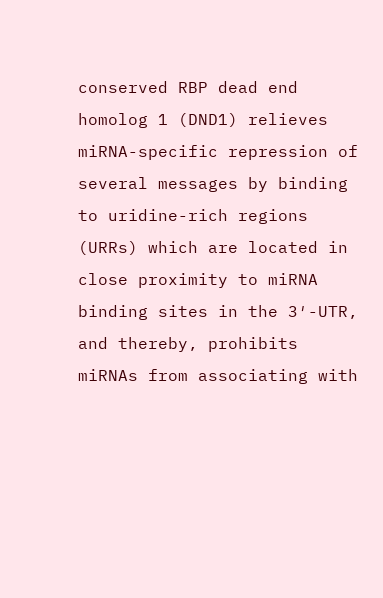conserved RBP dead end homolog 1 (DND1) relieves miRNA-specific repression of several messages by binding to uridine-rich regions (URRs) which are located in close proximity to miRNA binding sites in the 3′-UTR, and thereby, prohibits miRNAs from associating with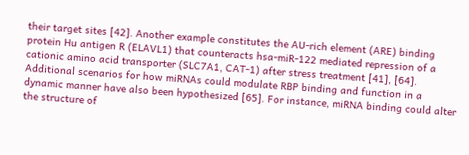their target sites [42]. Another example constitutes the AU-rich element (ARE) binding protein Hu antigen R (ELAVL1) that counteracts hsa-miR-122 mediated repression of a cationic amino acid transporter (SLC7A1, CAT-1) after stress treatment [41], [64]. Additional scenarios for how miRNAs could modulate RBP binding and function in a dynamic manner have also been hypothesized [65]. For instance, miRNA binding could alter the structure of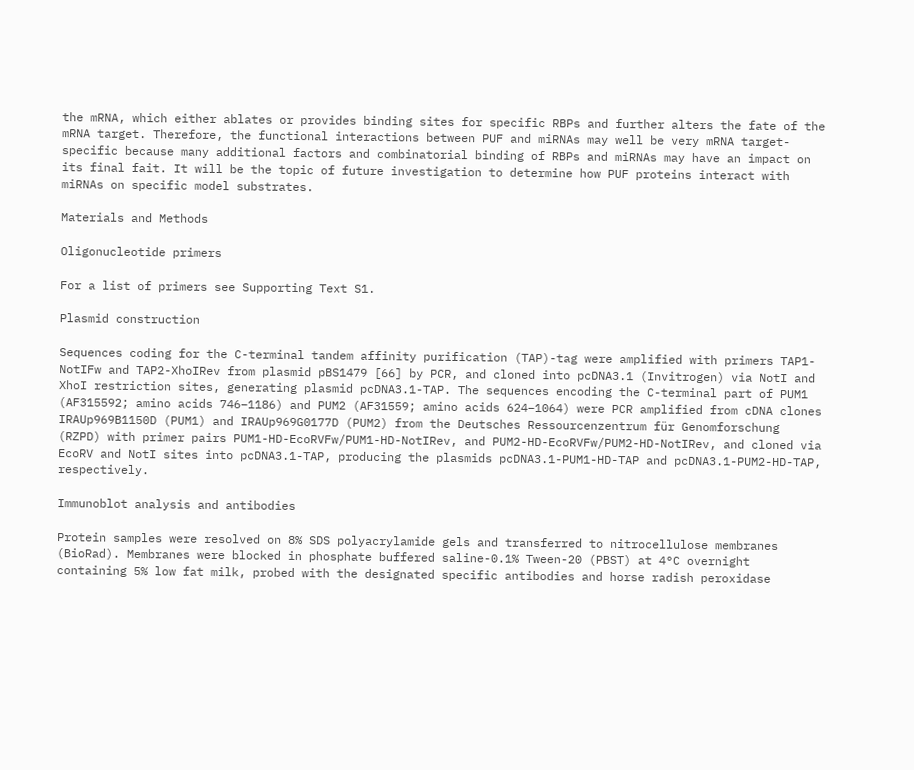the mRNA, which either ablates or provides binding sites for specific RBPs and further alters the fate of the mRNA target. Therefore, the functional interactions between PUF and miRNAs may well be very mRNA target-specific because many additional factors and combinatorial binding of RBPs and miRNAs may have an impact on its final fait. It will be the topic of future investigation to determine how PUF proteins interact with miRNAs on specific model substrates.

Materials and Methods

Oligonucleotide primers

For a list of primers see Supporting Text S1.

Plasmid construction

Sequences coding for the C-terminal tandem affinity purification (TAP)-tag were amplified with primers TAP1-NotIFw and TAP2-XhoIRev from plasmid pBS1479 [66] by PCR, and cloned into pcDNA3.1 (Invitrogen) via NotI and XhoI restriction sites, generating plasmid pcDNA3.1-TAP. The sequences encoding the C-terminal part of PUM1 (AF315592; amino acids 746–1186) and PUM2 (AF31559; amino acids 624–1064) were PCR amplified from cDNA clones IRAUp969B1150D (PUM1) and IRAUp969G0177D (PUM2) from the Deutsches Ressourcenzentrum für Genomforschung (RZPD) with primer pairs PUM1-HD-EcoRVFw/PUM1-HD-NotIRev, and PUM2-HD-EcoRVFw/PUM2-HD-NotIRev, and cloned via EcoRV and NotI sites into pcDNA3.1-TAP, producing the plasmids pcDNA3.1-PUM1-HD-TAP and pcDNA3.1-PUM2-HD-TAP, respectively.

Immunoblot analysis and antibodies

Protein samples were resolved on 8% SDS polyacrylamide gels and transferred to nitrocellulose membranes (BioRad). Membranes were blocked in phosphate buffered saline-0.1% Tween-20 (PBST) at 4°C overnight containing 5% low fat milk, probed with the designated specific antibodies and horse radish peroxidase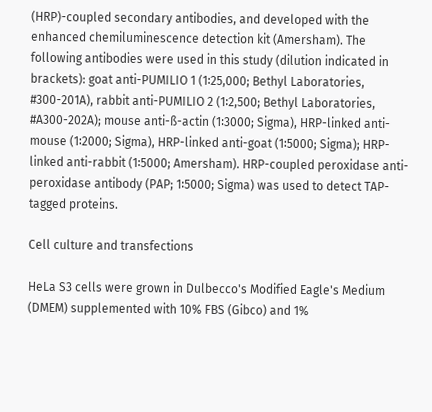(HRP)-coupled secondary antibodies, and developed with the enhanced chemiluminescence detection kit (Amersham). The following antibodies were used in this study (dilution indicated in brackets): goat anti-PUMILIO 1 (1∶25,000; Bethyl Laboratories, #300-201A), rabbit anti-PUMILIO 2 (1∶2,500; Bethyl Laboratories, #A300-202A); mouse anti-ß-actin (1∶3000; Sigma), HRP-linked anti-mouse (1∶2000; Sigma), HRP-linked anti-goat (1∶5000; Sigma); HRP-linked anti-rabbit (1∶5000; Amersham). HRP-coupled peroxidase anti-peroxidase antibody (PAP; 1∶5000; Sigma) was used to detect TAP-tagged proteins.

Cell culture and transfections

HeLa S3 cells were grown in Dulbecco's Modified Eagle's Medium (DMEM) supplemented with 10% FBS (Gibco) and 1%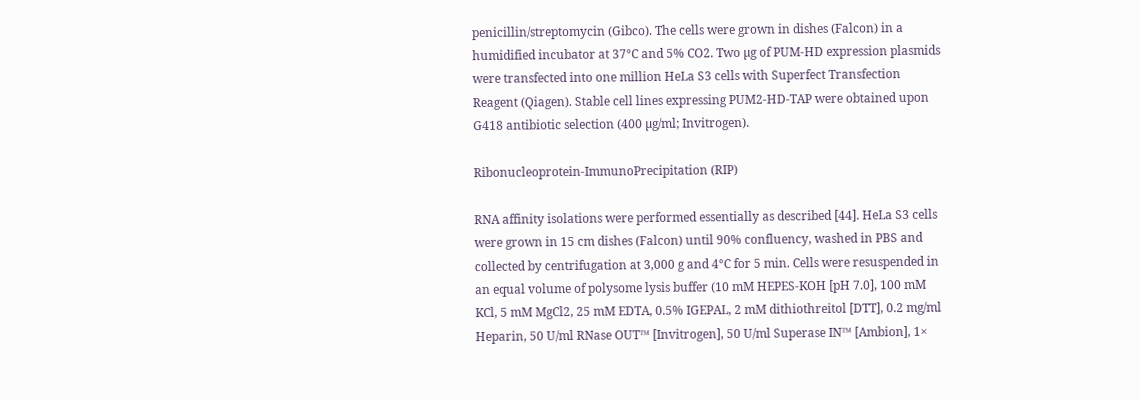penicillin/streptomycin (Gibco). The cells were grown in dishes (Falcon) in a humidified incubator at 37°C and 5% CO2. Two µg of PUM-HD expression plasmids were transfected into one million HeLa S3 cells with Superfect Transfection Reagent (Qiagen). Stable cell lines expressing PUM2-HD-TAP were obtained upon G418 antibiotic selection (400 µg/ml; Invitrogen).

Ribonucleoprotein-ImmunoPrecipitation (RIP)

RNA affinity isolations were performed essentially as described [44]. HeLa S3 cells were grown in 15 cm dishes (Falcon) until 90% confluency, washed in PBS and collected by centrifugation at 3,000 g and 4°C for 5 min. Cells were resuspended in an equal volume of polysome lysis buffer (10 mM HEPES-KOH [pH 7.0], 100 mM KCl, 5 mM MgCl2, 25 mM EDTA, 0.5% IGEPAL, 2 mM dithiothreitol [DTT], 0.2 mg/ml Heparin, 50 U/ml RNase OUT™ [Invitrogen], 50 U/ml Superase IN™ [Ambion], 1×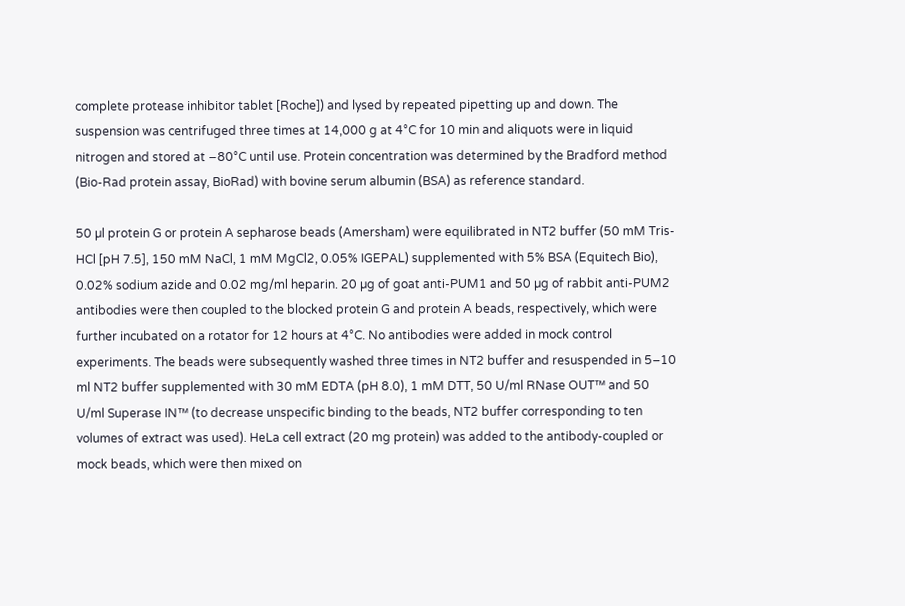complete protease inhibitor tablet [Roche]) and lysed by repeated pipetting up and down. The suspension was centrifuged three times at 14,000 g at 4°C for 10 min and aliquots were in liquid nitrogen and stored at −80°C until use. Protein concentration was determined by the Bradford method (Bio-Rad protein assay, BioRad) with bovine serum albumin (BSA) as reference standard.

50 µl protein G or protein A sepharose beads (Amersham) were equilibrated in NT2 buffer (50 mM Tris-HCl [pH 7.5], 150 mM NaCl, 1 mM MgCl2, 0.05% IGEPAL) supplemented with 5% BSA (Equitech Bio), 0.02% sodium azide and 0.02 mg/ml heparin. 20 µg of goat anti-PUM1 and 50 µg of rabbit anti-PUM2 antibodies were then coupled to the blocked protein G and protein A beads, respectively, which were further incubated on a rotator for 12 hours at 4°C. No antibodies were added in mock control experiments. The beads were subsequently washed three times in NT2 buffer and resuspended in 5–10 ml NT2 buffer supplemented with 30 mM EDTA (pH 8.0), 1 mM DTT, 50 U/ml RNase OUT™ and 50 U/ml Superase IN™ (to decrease unspecific binding to the beads, NT2 buffer corresponding to ten volumes of extract was used). HeLa cell extract (20 mg protein) was added to the antibody-coupled or mock beads, which were then mixed on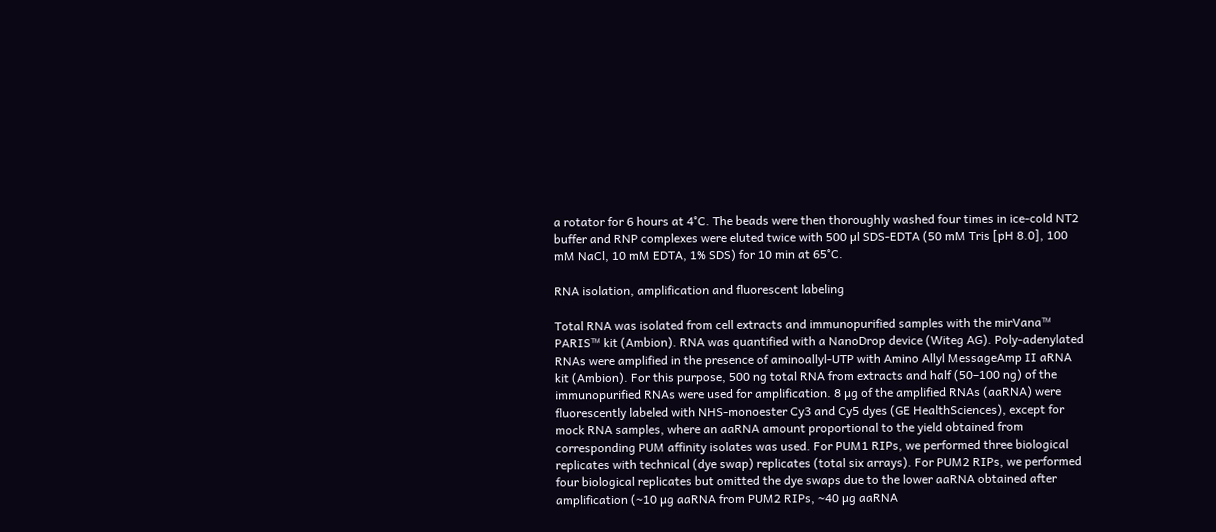a rotator for 6 hours at 4°C. The beads were then thoroughly washed four times in ice-cold NT2 buffer and RNP complexes were eluted twice with 500 µl SDS-EDTA (50 mM Tris [pH 8.0], 100 mM NaCl, 10 mM EDTA, 1% SDS) for 10 min at 65°C.

RNA isolation, amplification and fluorescent labeling

Total RNA was isolated from cell extracts and immunopurified samples with the mirVana™ PARIS™ kit (Ambion). RNA was quantified with a NanoDrop device (Witeg AG). Poly-adenylated RNAs were amplified in the presence of aminoallyl-UTP with Amino Allyl MessageAmp II aRNA kit (Ambion). For this purpose, 500 ng total RNA from extracts and half (50–100 ng) of the immunopurified RNAs were used for amplification. 8 µg of the amplified RNAs (aaRNA) were fluorescently labeled with NHS-monoester Cy3 and Cy5 dyes (GE HealthSciences), except for mock RNA samples, where an aaRNA amount proportional to the yield obtained from corresponding PUM affinity isolates was used. For PUM1 RIPs, we performed three biological replicates with technical (dye swap) replicates (total six arrays). For PUM2 RIPs, we performed four biological replicates but omitted the dye swaps due to the lower aaRNA obtained after amplification (∼10 µg aaRNA from PUM2 RIPs, ∼40 µg aaRNA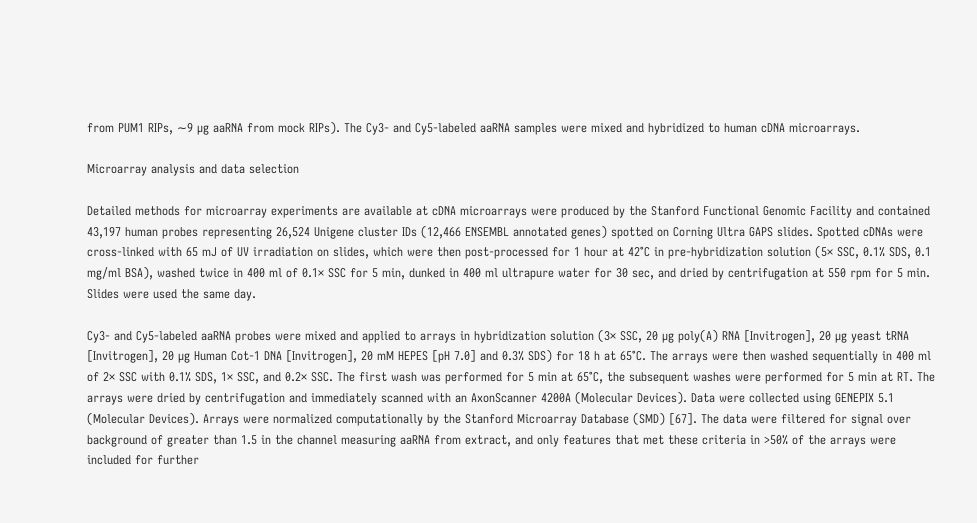from PUM1 RIPs, ∼9 µg aaRNA from mock RIPs). The Cy3- and Cy5-labeled aaRNA samples were mixed and hybridized to human cDNA microarrays.

Microarray analysis and data selection

Detailed methods for microarray experiments are available at cDNA microarrays were produced by the Stanford Functional Genomic Facility and contained 43,197 human probes representing 26,524 Unigene cluster IDs (12,466 ENSEMBL annotated genes) spotted on Corning Ultra GAPS slides. Spotted cDNAs were cross-linked with 65 mJ of UV irradiation on slides, which were then post-processed for 1 hour at 42°C in pre-hybridization solution (5× SSC, 0.1% SDS, 0.1 mg/ml BSA), washed twice in 400 ml of 0.1× SSC for 5 min, dunked in 400 ml ultrapure water for 30 sec, and dried by centrifugation at 550 rpm for 5 min. Slides were used the same day.

Cy3- and Cy5-labeled aaRNA probes were mixed and applied to arrays in hybridization solution (3× SSC, 20 µg poly(A) RNA [Invitrogen], 20 µg yeast tRNA [Invitrogen], 20 µg Human Cot-1 DNA [Invitrogen], 20 mM HEPES [pH 7.0] and 0.3% SDS) for 18 h at 65°C. The arrays were then washed sequentially in 400 ml of 2× SSC with 0.1% SDS, 1× SSC, and 0.2× SSC. The first wash was performed for 5 min at 65°C, the subsequent washes were performed for 5 min at RT. The arrays were dried by centrifugation and immediately scanned with an AxonScanner 4200A (Molecular Devices). Data were collected using GENEPIX 5.1 (Molecular Devices). Arrays were normalized computationally by the Stanford Microarray Database (SMD) [67]. The data were filtered for signal over background of greater than 1.5 in the channel measuring aaRNA from extract, and only features that met these criteria in >50% of the arrays were included for further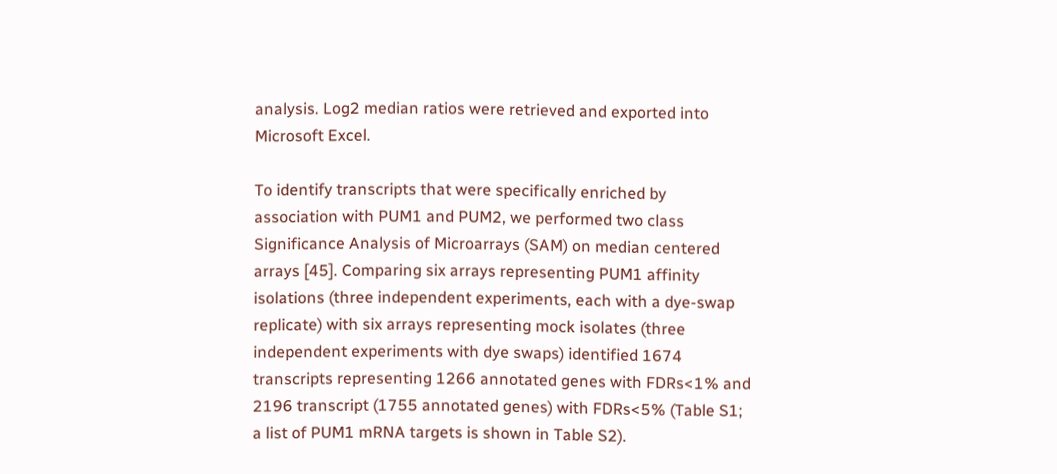analysis. Log2 median ratios were retrieved and exported into Microsoft Excel.

To identify transcripts that were specifically enriched by association with PUM1 and PUM2, we performed two class Significance Analysis of Microarrays (SAM) on median centered arrays [45]. Comparing six arrays representing PUM1 affinity isolations (three independent experiments, each with a dye-swap replicate) with six arrays representing mock isolates (three independent experiments with dye swaps) identified 1674 transcripts representing 1266 annotated genes with FDRs<1% and 2196 transcript (1755 annotated genes) with FDRs<5% (Table S1; a list of PUM1 mRNA targets is shown in Table S2).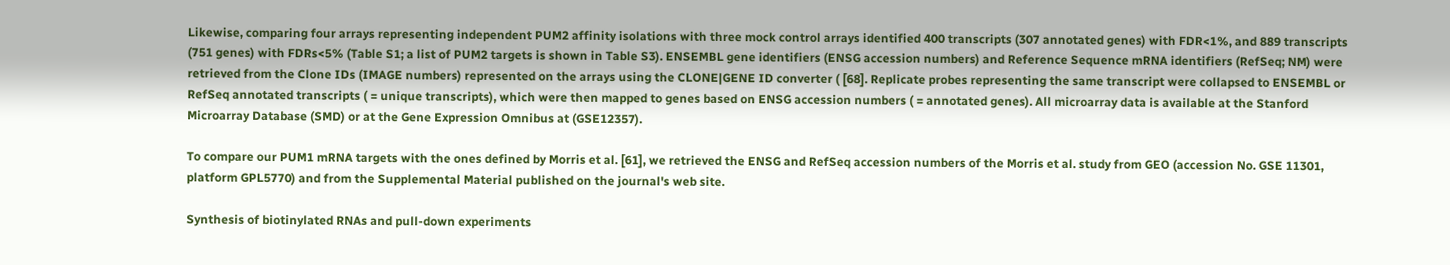Likewise, comparing four arrays representing independent PUM2 affinity isolations with three mock control arrays identified 400 transcripts (307 annotated genes) with FDR<1%, and 889 transcripts (751 genes) with FDRs<5% (Table S1; a list of PUM2 targets is shown in Table S3). ENSEMBL gene identifiers (ENSG accession numbers) and Reference Sequence mRNA identifiers (RefSeq; NM) were retrieved from the Clone IDs (IMAGE numbers) represented on the arrays using the CLONE|GENE ID converter ( [68]. Replicate probes representing the same transcript were collapsed to ENSEMBL or RefSeq annotated transcripts ( = unique transcripts), which were then mapped to genes based on ENSG accession numbers ( = annotated genes). All microarray data is available at the Stanford Microarray Database (SMD) or at the Gene Expression Omnibus at (GSE12357).

To compare our PUM1 mRNA targets with the ones defined by Morris et al. [61], we retrieved the ENSG and RefSeq accession numbers of the Morris et al. study from GEO (accession No. GSE 11301, platform GPL5770) and from the Supplemental Material published on the journal's web site.

Synthesis of biotinylated RNAs and pull-down experiments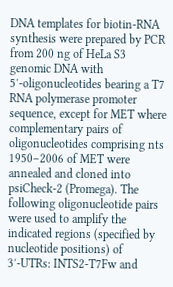DNA templates for biotin-RNA synthesis were prepared by PCR from 200 ng of HeLa S3 genomic DNA with 5′-oligonucleotides bearing a T7 RNA polymerase promoter sequence, except for MET where complementary pairs of oligonucleotides comprising nts 1950–2006 of MET were annealed and cloned into psiCheck-2 (Promega). The following oligonucleotide pairs were used to amplify the indicated regions (specified by nucleotide positions) of 3′-UTRs: INTS2-T7Fw and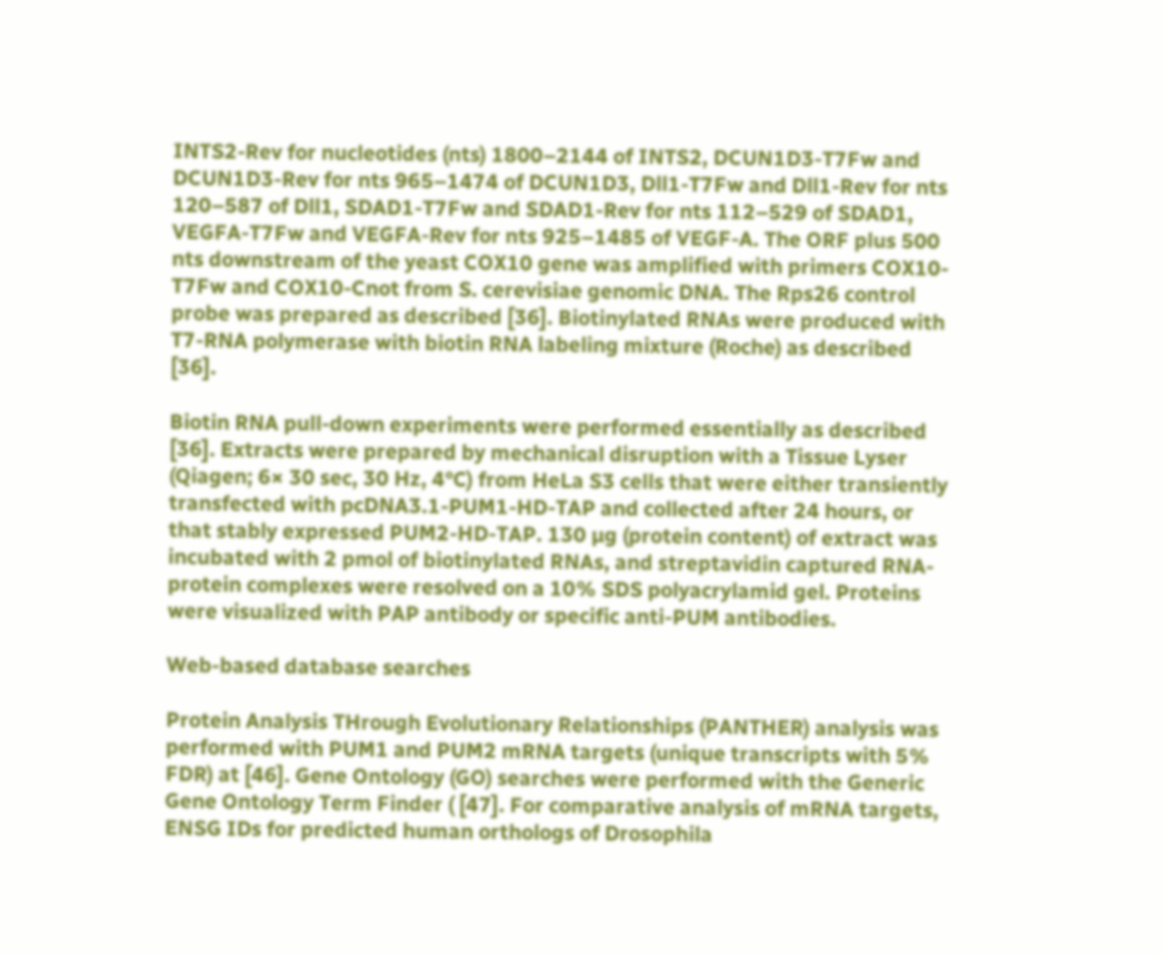INTS2-Rev for nucleotides (nts) 1800–2144 of INTS2, DCUN1D3-T7Fw and DCUN1D3-Rev for nts 965–1474 of DCUN1D3, Dll1-T7Fw and Dll1-Rev for nts 120–587 of Dll1, SDAD1-T7Fw and SDAD1-Rev for nts 112–529 of SDAD1, VEGFA-T7Fw and VEGFA-Rev for nts 925–1485 of VEGF-A. The ORF plus 500 nts downstream of the yeast COX10 gene was amplified with primers COX10-T7Fw and COX10-Cnot from S. cerevisiae genomic DNA. The Rps26 control probe was prepared as described [36]. Biotinylated RNAs were produced with T7-RNA polymerase with biotin RNA labeling mixture (Roche) as described [36].

Biotin RNA pull-down experiments were performed essentially as described [36]. Extracts were prepared by mechanical disruption with a Tissue Lyser (Qiagen; 6× 30 sec, 30 Hz, 4°C) from HeLa S3 cells that were either transiently transfected with pcDNA3.1-PUM1-HD-TAP and collected after 24 hours, or that stably expressed PUM2-HD-TAP. 130 µg (protein content) of extract was incubated with 2 pmol of biotinylated RNAs, and streptavidin captured RNA-protein complexes were resolved on a 10% SDS polyacrylamid gel. Proteins were visualized with PAP antibody or specific anti-PUM antibodies.

Web-based database searches

Protein Analysis THrough Evolutionary Relationships (PANTHER) analysis was performed with PUM1 and PUM2 mRNA targets (unique transcripts with 5% FDR) at [46]. Gene Ontology (GO) searches were performed with the Generic Gene Ontology Term Finder ( [47]. For comparative analysis of mRNA targets, ENSG IDs for predicted human orthologs of Drosophila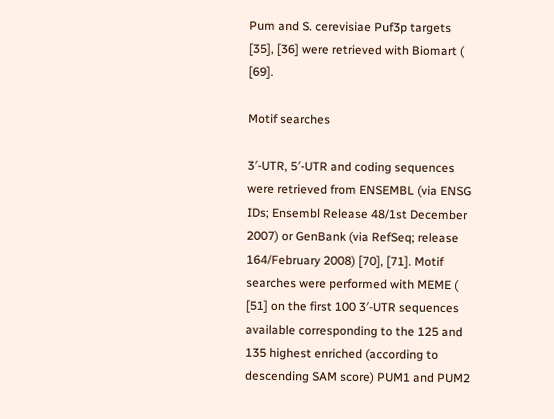Pum and S. cerevisiae Puf3p targets [35], [36] were retrieved with Biomart ( [69].

Motif searches

3′-UTR, 5′-UTR and coding sequences were retrieved from ENSEMBL (via ENSG IDs; Ensembl Release 48/1st December 2007) or GenBank (via RefSeq; release 164/February 2008) [70], [71]. Motif searches were performed with MEME ( [51] on the first 100 3′-UTR sequences available corresponding to the 125 and 135 highest enriched (according to descending SAM score) PUM1 and PUM2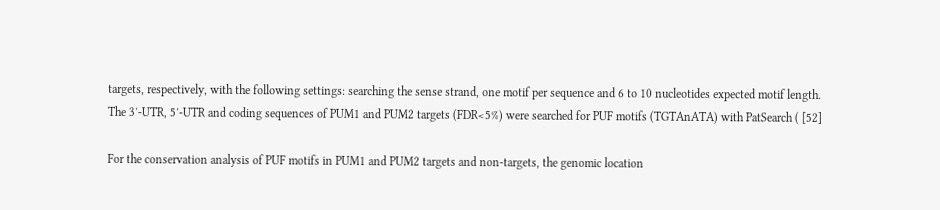targets, respectively, with the following settings: searching the sense strand, one motif per sequence and 6 to 10 nucleotides expected motif length. The 3′-UTR, 5′-UTR and coding sequences of PUM1 and PUM2 targets (FDR<5%) were searched for PUF motifs (TGTAnATA) with PatSearch ( [52]

For the conservation analysis of PUF motifs in PUM1 and PUM2 targets and non-targets, the genomic location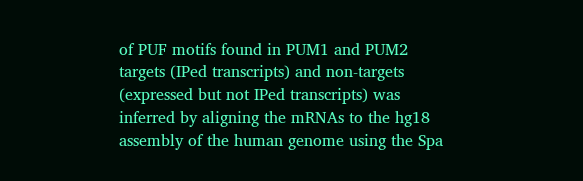of PUF motifs found in PUM1 and PUM2 targets (IPed transcripts) and non-targets (expressed but not IPed transcripts) was inferred by aligning the mRNAs to the hg18 assembly of the human genome using the Spa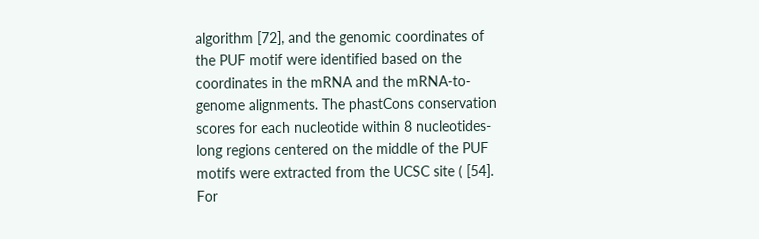algorithm [72], and the genomic coordinates of the PUF motif were identified based on the coordinates in the mRNA and the mRNA-to-genome alignments. The phastCons conservation scores for each nucleotide within 8 nucleotides-long regions centered on the middle of the PUF motifs were extracted from the UCSC site ( [54]. For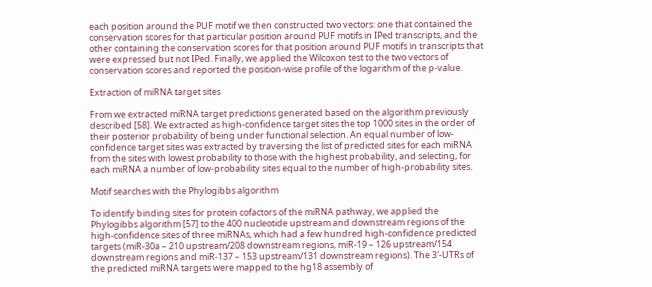each position around the PUF motif we then constructed two vectors: one that contained the conservation scores for that particular position around PUF motifs in IPed transcripts, and the other containing the conservation scores for that position around PUF motifs in transcripts that were expressed but not IPed. Finally, we applied the Wilcoxon test to the two vectors of conservation scores and reported the position-wise profile of the logarithm of the p-value.

Extraction of miRNA target sites

From we extracted miRNA target predictions generated based on the algorithm previously described [58]. We extracted as high-confidence target sites the top 1000 sites in the order of their posterior probability of being under functional selection. An equal number of low-confidence target sites was extracted by traversing the list of predicted sites for each miRNA from the sites with lowest probability to those with the highest probability, and selecting, for each miRNA a number of low-probability sites equal to the number of high-probability sites.

Motif searches with the Phylogibbs algorithm

To identify binding sites for protein cofactors of the miRNA pathway, we applied the Phylogibbs algorithm [57] to the 400 nucleotide upstream and downstream regions of the high-confidence sites of three miRNAs, which had a few hundred high-confidence predicted targets (miR-30a – 210 upstream/208 downstream regions, miR-19 – 126 upstream/154 downstream regions and miR-137 – 153 upstream/131 downstream regions). The 3′-UTRs of the predicted miRNA targets were mapped to the hg18 assembly of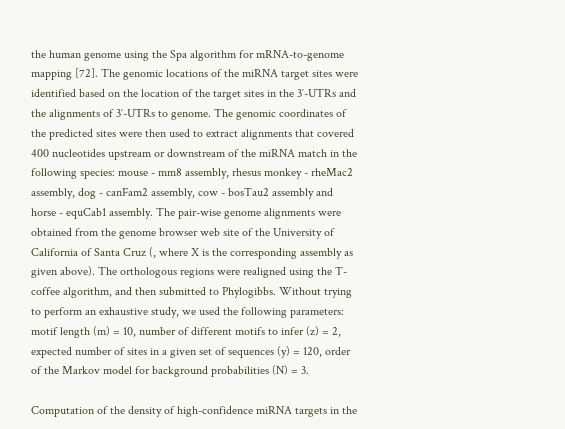the human genome using the Spa algorithm for mRNA-to-genome mapping [72]. The genomic locations of the miRNA target sites were identified based on the location of the target sites in the 3′-UTRs and the alignments of 3′-UTRs to genome. The genomic coordinates of the predicted sites were then used to extract alignments that covered 400 nucleotides upstream or downstream of the miRNA match in the following species: mouse - mm8 assembly, rhesus monkey - rheMac2 assembly, dog - canFam2 assembly, cow - bosTau2 assembly and horse - equCab1 assembly. The pair-wise genome alignments were obtained from the genome browser web site of the University of California of Santa Cruz (, where X is the corresponding assembly as given above). The orthologous regions were realigned using the T-coffee algorithm, and then submitted to Phylogibbs. Without trying to perform an exhaustive study, we used the following parameters: motif length (m) = 10, number of different motifs to infer (z) = 2, expected number of sites in a given set of sequences (y) = 120, order of the Markov model for background probabilities (N) = 3.

Computation of the density of high-confidence miRNA targets in the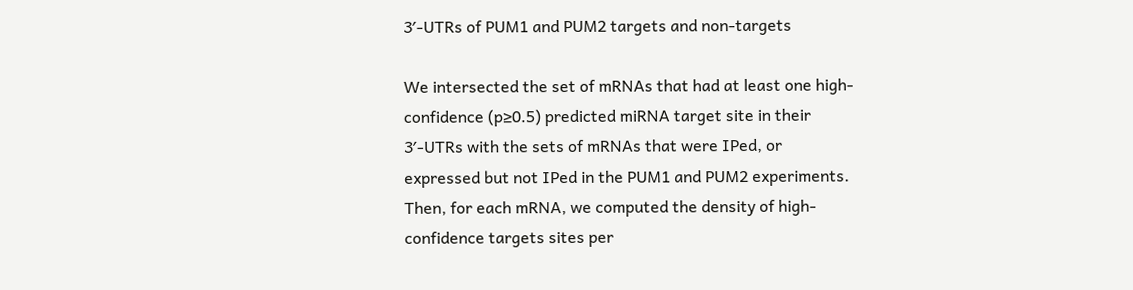3′-UTRs of PUM1 and PUM2 targets and non-targets

We intersected the set of mRNAs that had at least one high-confidence (p≥0.5) predicted miRNA target site in their 3′-UTRs with the sets of mRNAs that were IPed, or expressed but not IPed in the PUM1 and PUM2 experiments. Then, for each mRNA, we computed the density of high-confidence targets sites per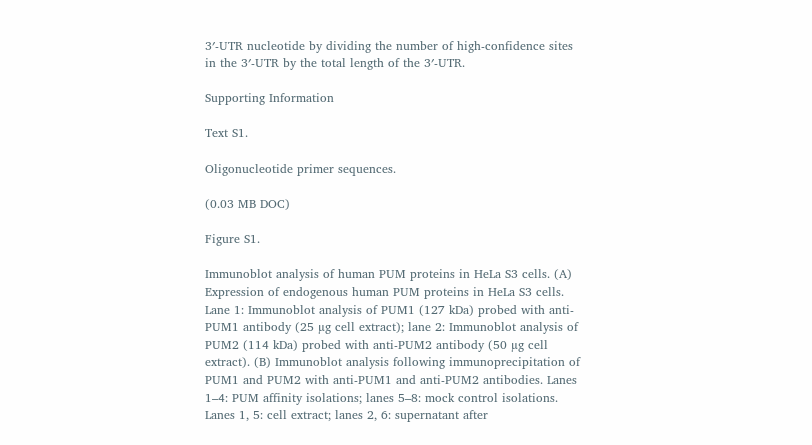3′-UTR nucleotide by dividing the number of high-confidence sites in the 3′-UTR by the total length of the 3′-UTR.

Supporting Information

Text S1.

Oligonucleotide primer sequences.

(0.03 MB DOC)

Figure S1.

Immunoblot analysis of human PUM proteins in HeLa S3 cells. (A) Expression of endogenous human PUM proteins in HeLa S3 cells. Lane 1: Immunoblot analysis of PUM1 (127 kDa) probed with anti-PUM1 antibody (25 µg cell extract); lane 2: Immunoblot analysis of PUM2 (114 kDa) probed with anti-PUM2 antibody (50 µg cell extract). (B) Immunoblot analysis following immunoprecipitation of PUM1 and PUM2 with anti-PUM1 and anti-PUM2 antibodies. Lanes 1–4: PUM affinity isolations; lanes 5–8: mock control isolations. Lanes 1, 5: cell extract; lanes 2, 6: supernatant after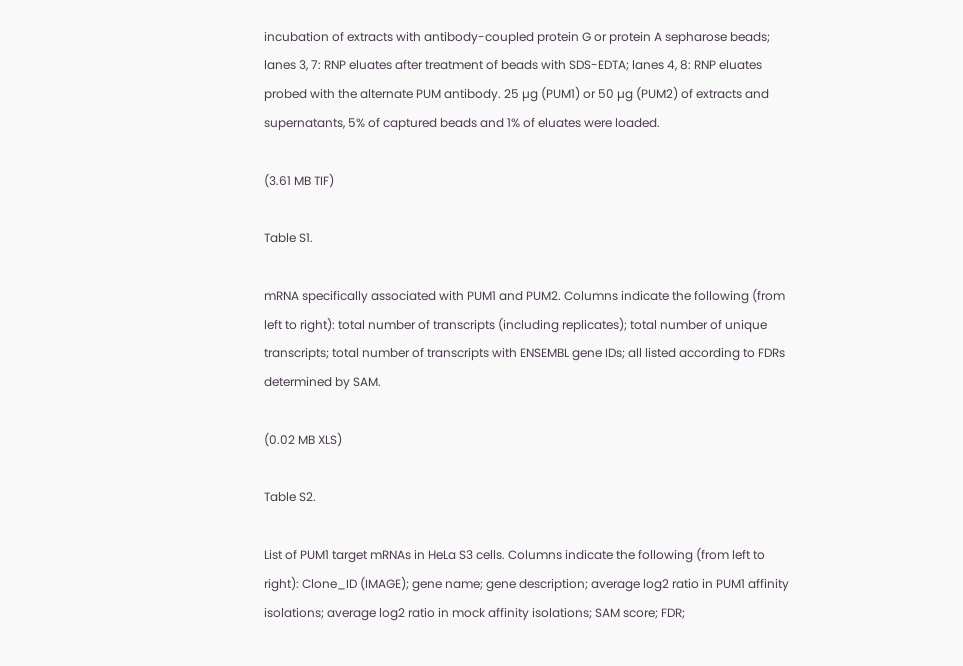incubation of extracts with antibody-coupled protein G or protein A sepharose beads; lanes 3, 7: RNP eluates after treatment of beads with SDS-EDTA; lanes 4, 8: RNP eluates probed with the alternate PUM antibody. 25 µg (PUM1) or 50 µg (PUM2) of extracts and supernatants, 5% of captured beads and 1% of eluates were loaded.

(3.61 MB TIF)

Table S1.

mRNA specifically associated with PUM1 and PUM2. Columns indicate the following (from left to right): total number of transcripts (including replicates); total number of unique transcripts; total number of transcripts with ENSEMBL gene IDs; all listed according to FDRs determined by SAM.

(0.02 MB XLS)

Table S2.

List of PUM1 target mRNAs in HeLa S3 cells. Columns indicate the following (from left to right): Clone_ID (IMAGE); gene name; gene description; average log2 ratio in PUM1 affinity isolations; average log2 ratio in mock affinity isolations; SAM score; FDR;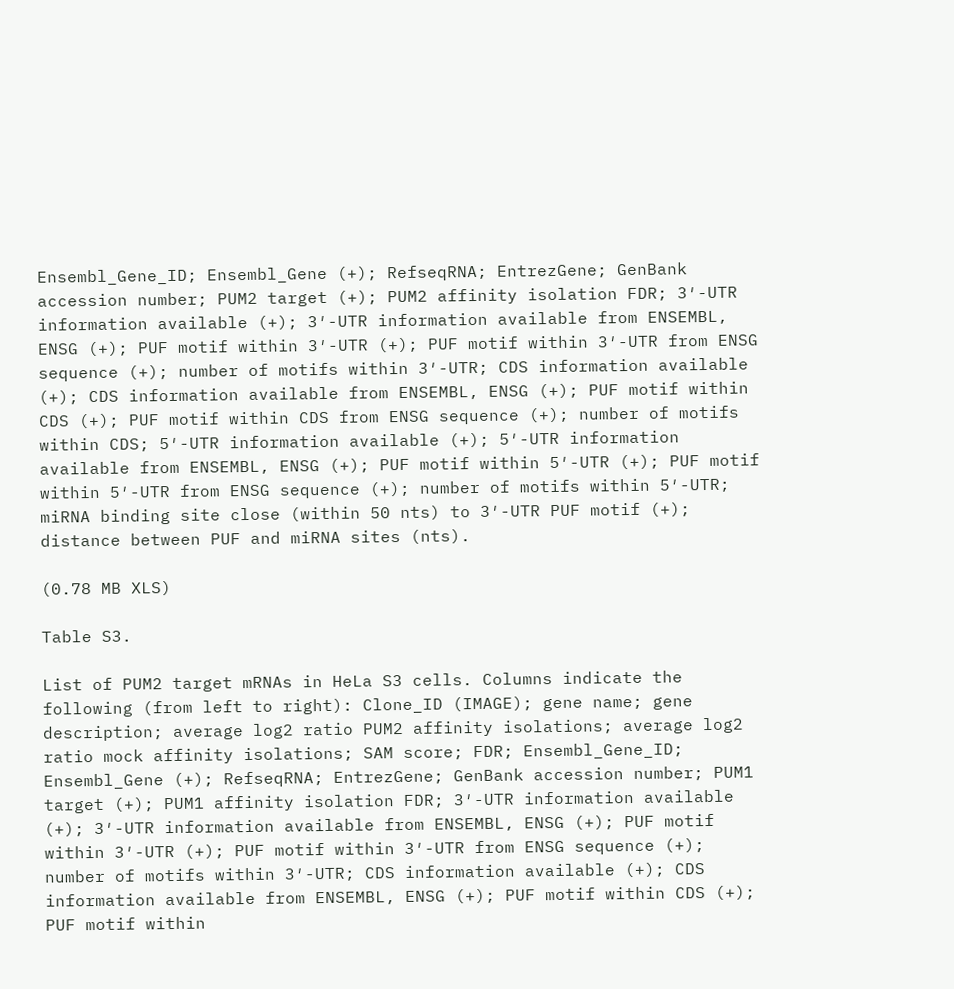Ensembl_Gene_ID; Ensembl_Gene (+); RefseqRNA; EntrezGene; GenBank accession number; PUM2 target (+); PUM2 affinity isolation FDR; 3′-UTR information available (+); 3′-UTR information available from ENSEMBL, ENSG (+); PUF motif within 3′-UTR (+); PUF motif within 3′-UTR from ENSG sequence (+); number of motifs within 3′-UTR; CDS information available (+); CDS information available from ENSEMBL, ENSG (+); PUF motif within CDS (+); PUF motif within CDS from ENSG sequence (+); number of motifs within CDS; 5′-UTR information available (+); 5′-UTR information available from ENSEMBL, ENSG (+); PUF motif within 5′-UTR (+); PUF motif within 5′-UTR from ENSG sequence (+); number of motifs within 5′-UTR; miRNA binding site close (within 50 nts) to 3′-UTR PUF motif (+); distance between PUF and miRNA sites (nts).

(0.78 MB XLS)

Table S3.

List of PUM2 target mRNAs in HeLa S3 cells. Columns indicate the following (from left to right): Clone_ID (IMAGE); gene name; gene description; average log2 ratio PUM2 affinity isolations; average log2 ratio mock affinity isolations; SAM score; FDR; Ensembl_Gene_ID; Ensembl_Gene (+); RefseqRNA; EntrezGene; GenBank accession number; PUM1 target (+); PUM1 affinity isolation FDR; 3′-UTR information available (+); 3′-UTR information available from ENSEMBL, ENSG (+); PUF motif within 3′-UTR (+); PUF motif within 3′-UTR from ENSG sequence (+); number of motifs within 3′-UTR; CDS information available (+); CDS information available from ENSEMBL, ENSG (+); PUF motif within CDS (+); PUF motif within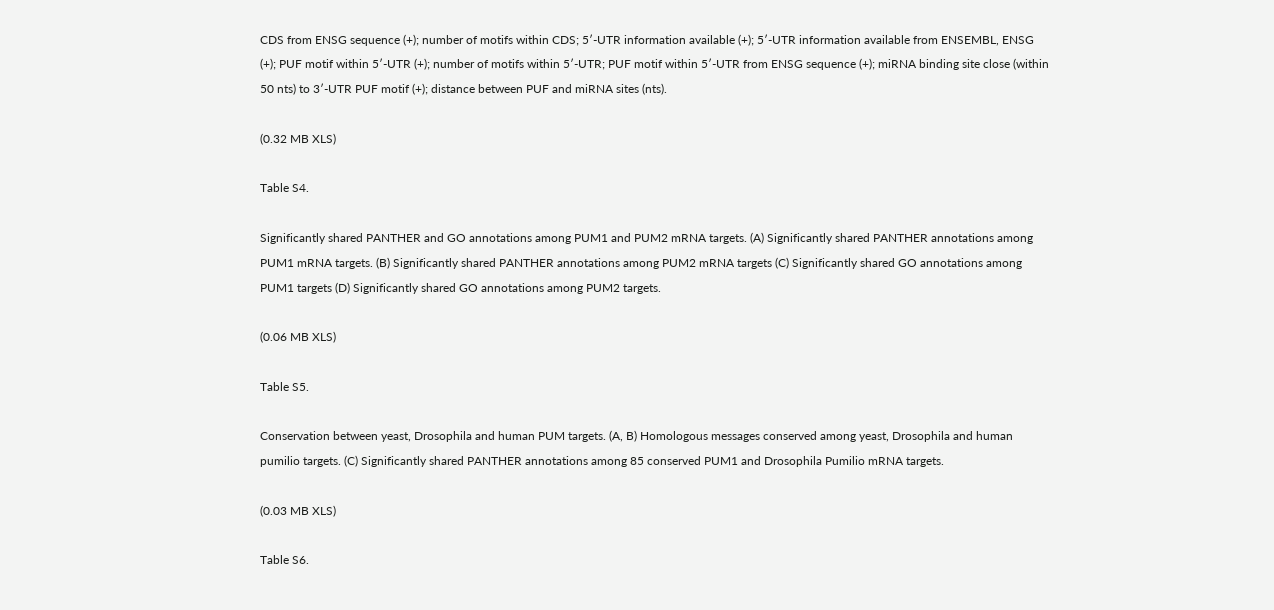CDS from ENSG sequence (+); number of motifs within CDS; 5′-UTR information available (+); 5′-UTR information available from ENSEMBL, ENSG (+); PUF motif within 5′-UTR (+); number of motifs within 5′-UTR; PUF motif within 5′-UTR from ENSG sequence (+); miRNA binding site close (within 50 nts) to 3′-UTR PUF motif (+); distance between PUF and miRNA sites (nts).

(0.32 MB XLS)

Table S4.

Significantly shared PANTHER and GO annotations among PUM1 and PUM2 mRNA targets. (A) Significantly shared PANTHER annotations among PUM1 mRNA targets. (B) Significantly shared PANTHER annotations among PUM2 mRNA targets (C) Significantly shared GO annotations among PUM1 targets (D) Significantly shared GO annotations among PUM2 targets.

(0.06 MB XLS)

Table S5.

Conservation between yeast, Drosophila and human PUM targets. (A, B) Homologous messages conserved among yeast, Drosophila and human pumilio targets. (C) Significantly shared PANTHER annotations among 85 conserved PUM1 and Drosophila Pumilio mRNA targets.

(0.03 MB XLS)

Table S6.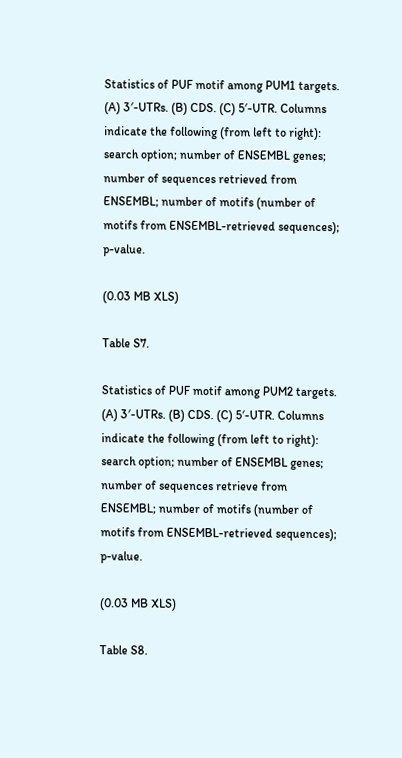Statistics of PUF motif among PUM1 targets. (A) 3′-UTRs. (B) CDS. (C) 5′-UTR. Columns indicate the following (from left to right): search option; number of ENSEMBL genes; number of sequences retrieved from ENSEMBL; number of motifs (number of motifs from ENSEMBL-retrieved sequences); p-value.

(0.03 MB XLS)

Table S7.

Statistics of PUF motif among PUM2 targets. (A) 3′-UTRs. (B) CDS. (C) 5′-UTR. Columns indicate the following (from left to right): search option; number of ENSEMBL genes; number of sequences retrieve from ENSEMBL; number of motifs (number of motifs from ENSEMBL-retrieved sequences); p-value.

(0.03 MB XLS)

Table S8.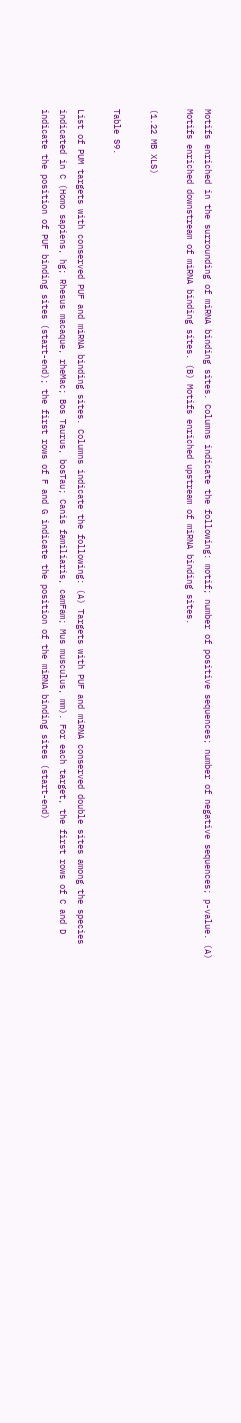Motifs enriched in the surrounding of miRNA binding sites. Columns indicate the following: motif; number of positive sequences; number of negative sequences; p-value. (A) Motifs enriched downstream of miRNA binding sites. (B) Motifs enriched upstream of miRNA binding sites.

(1.22 MB XLS)

Table S9.

List of PUM targets with conserved PUF and miRNA binding sites. Columns indicate the following: (A) Targets with PUF and miRNA conserved double sites among the species indicated in C (Homo sapiens, hg; Rhesus macaque, rheMac; Bos Taurus, bosTau; Canis familiaris, camFam; Mus musculus, mm). For each target, the first rows of C and D indicate the position of PUF binding sites (start-end); the first rows of F and G indicate the position of the miRNA binding sites (start-end)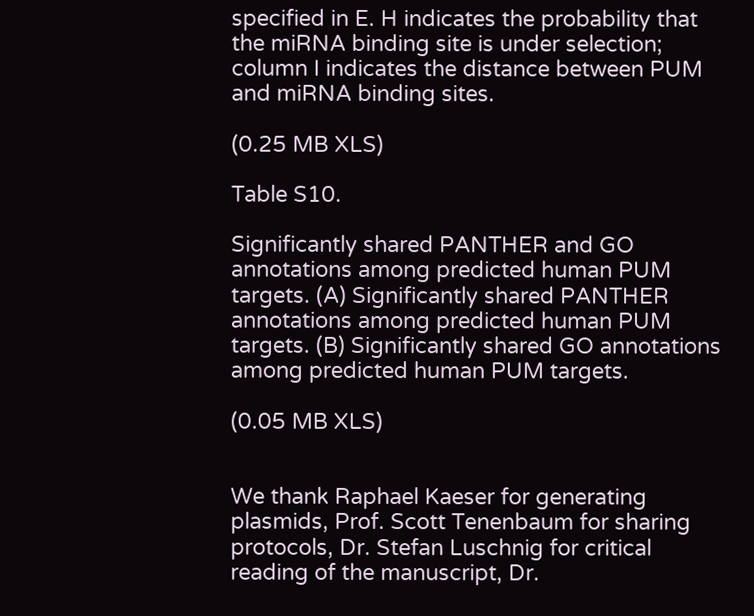specified in E. H indicates the probability that the miRNA binding site is under selection; column I indicates the distance between PUM and miRNA binding sites.

(0.25 MB XLS)

Table S10.

Significantly shared PANTHER and GO annotations among predicted human PUM targets. (A) Significantly shared PANTHER annotations among predicted human PUM targets. (B) Significantly shared GO annotations among predicted human PUM targets.

(0.05 MB XLS)


We thank Raphael Kaeser for generating plasmids, Prof. Scott Tenenbaum for sharing protocols, Dr. Stefan Luschnig for critical reading of the manuscript, Dr.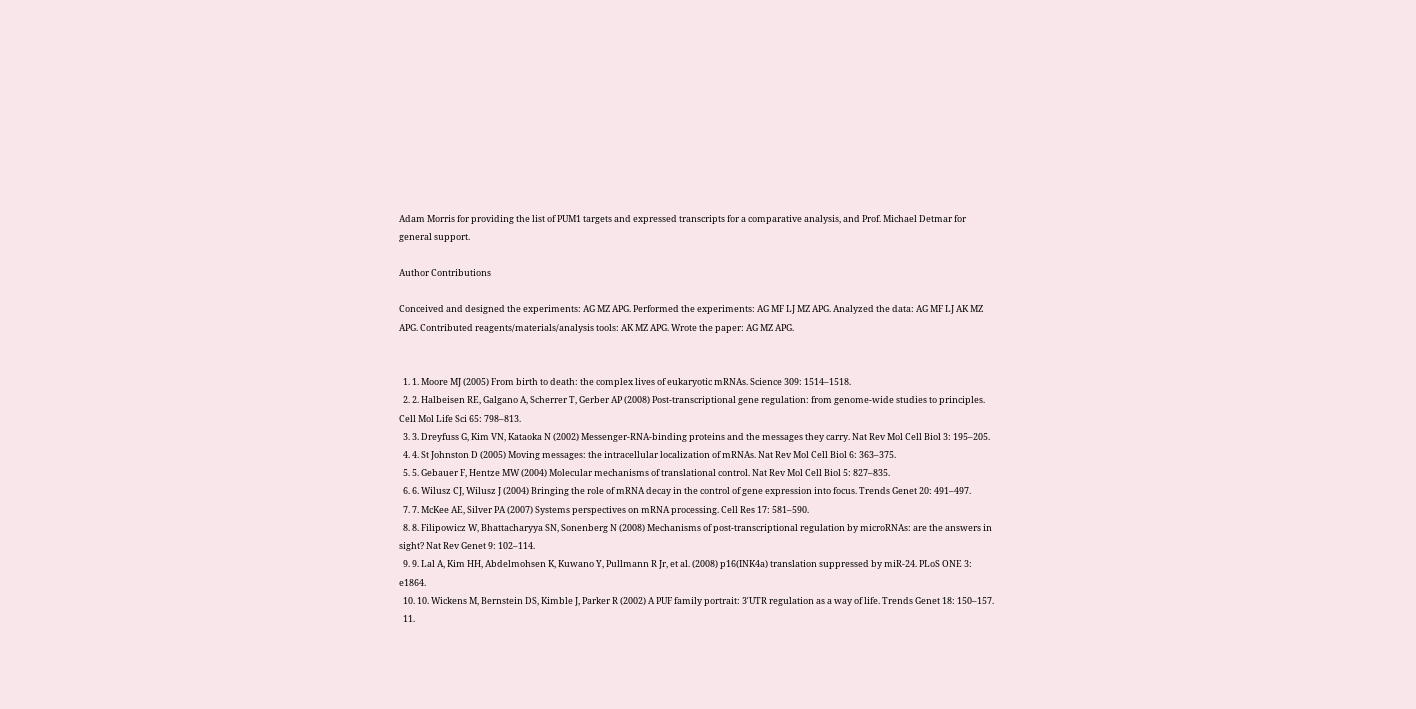Adam Morris for providing the list of PUM1 targets and expressed transcripts for a comparative analysis, and Prof. Michael Detmar for general support.

Author Contributions

Conceived and designed the experiments: AG MZ APG. Performed the experiments: AG MF LJ MZ APG. Analyzed the data: AG MF LJ AK MZ APG. Contributed reagents/materials/analysis tools: AK MZ APG. Wrote the paper: AG MZ APG.


  1. 1. Moore MJ (2005) From birth to death: the complex lives of eukaryotic mRNAs. Science 309: 1514–1518.
  2. 2. Halbeisen RE, Galgano A, Scherrer T, Gerber AP (2008) Post-transcriptional gene regulation: from genome-wide studies to principles. Cell Mol Life Sci 65: 798–813.
  3. 3. Dreyfuss G, Kim VN, Kataoka N (2002) Messenger-RNA-binding proteins and the messages they carry. Nat Rev Mol Cell Biol 3: 195–205.
  4. 4. St Johnston D (2005) Moving messages: the intracellular localization of mRNAs. Nat Rev Mol Cell Biol 6: 363–375.
  5. 5. Gebauer F, Hentze MW (2004) Molecular mechanisms of translational control. Nat Rev Mol Cell Biol 5: 827–835.
  6. 6. Wilusz CJ, Wilusz J (2004) Bringing the role of mRNA decay in the control of gene expression into focus. Trends Genet 20: 491–497.
  7. 7. McKee AE, Silver PA (2007) Systems perspectives on mRNA processing. Cell Res 17: 581–590.
  8. 8. Filipowicz W, Bhattacharyya SN, Sonenberg N (2008) Mechanisms of post-transcriptional regulation by microRNAs: are the answers in sight? Nat Rev Genet 9: 102–114.
  9. 9. Lal A, Kim HH, Abdelmohsen K, Kuwano Y, Pullmann R Jr, et al. (2008) p16(INK4a) translation suppressed by miR-24. PLoS ONE 3: e1864.
  10. 10. Wickens M, Bernstein DS, Kimble J, Parker R (2002) A PUF family portrait: 3′UTR regulation as a way of life. Trends Genet 18: 150–157.
  11.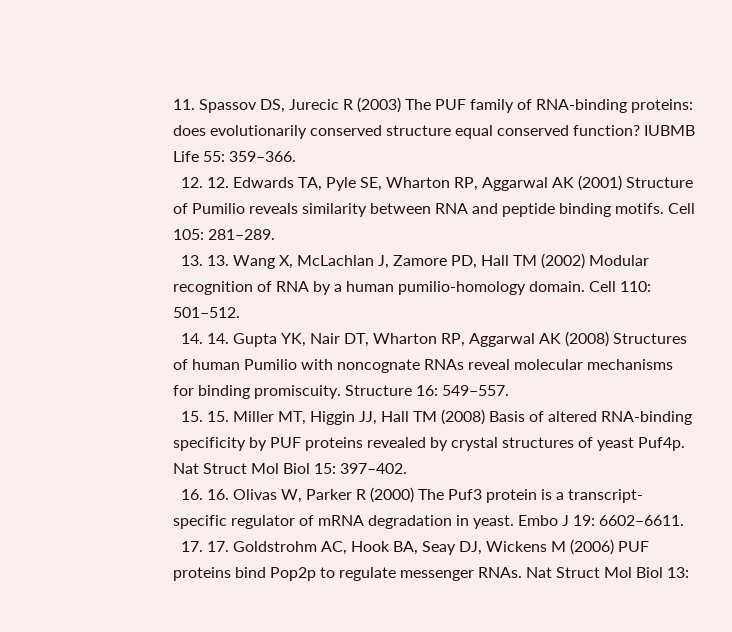11. Spassov DS, Jurecic R (2003) The PUF family of RNA-binding proteins: does evolutionarily conserved structure equal conserved function? IUBMB Life 55: 359–366.
  12. 12. Edwards TA, Pyle SE, Wharton RP, Aggarwal AK (2001) Structure of Pumilio reveals similarity between RNA and peptide binding motifs. Cell 105: 281–289.
  13. 13. Wang X, McLachlan J, Zamore PD, Hall TM (2002) Modular recognition of RNA by a human pumilio-homology domain. Cell 110: 501–512.
  14. 14. Gupta YK, Nair DT, Wharton RP, Aggarwal AK (2008) Structures of human Pumilio with noncognate RNAs reveal molecular mechanisms for binding promiscuity. Structure 16: 549–557.
  15. 15. Miller MT, Higgin JJ, Hall TM (2008) Basis of altered RNA-binding specificity by PUF proteins revealed by crystal structures of yeast Puf4p. Nat Struct Mol Biol 15: 397–402.
  16. 16. Olivas W, Parker R (2000) The Puf3 protein is a transcript-specific regulator of mRNA degradation in yeast. Embo J 19: 6602–6611.
  17. 17. Goldstrohm AC, Hook BA, Seay DJ, Wickens M (2006) PUF proteins bind Pop2p to regulate messenger RNAs. Nat Struct Mol Biol 13: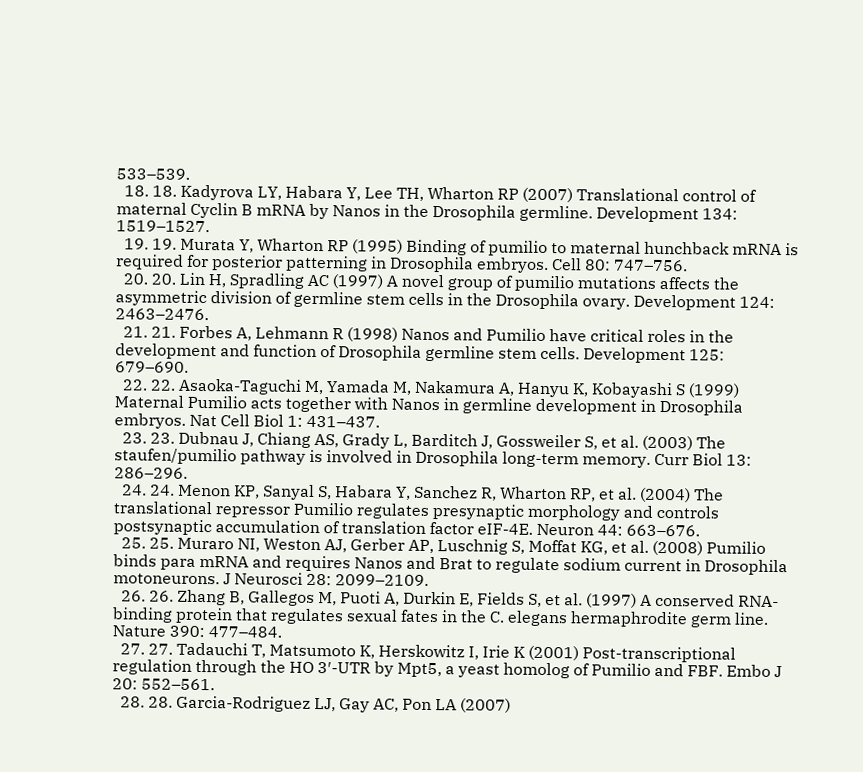533–539.
  18. 18. Kadyrova LY, Habara Y, Lee TH, Wharton RP (2007) Translational control of maternal Cyclin B mRNA by Nanos in the Drosophila germline. Development 134: 1519–1527.
  19. 19. Murata Y, Wharton RP (1995) Binding of pumilio to maternal hunchback mRNA is required for posterior patterning in Drosophila embryos. Cell 80: 747–756.
  20. 20. Lin H, Spradling AC (1997) A novel group of pumilio mutations affects the asymmetric division of germline stem cells in the Drosophila ovary. Development 124: 2463–2476.
  21. 21. Forbes A, Lehmann R (1998) Nanos and Pumilio have critical roles in the development and function of Drosophila germline stem cells. Development 125: 679–690.
  22. 22. Asaoka-Taguchi M, Yamada M, Nakamura A, Hanyu K, Kobayashi S (1999) Maternal Pumilio acts together with Nanos in germline development in Drosophila embryos. Nat Cell Biol 1: 431–437.
  23. 23. Dubnau J, Chiang AS, Grady L, Barditch J, Gossweiler S, et al. (2003) The staufen/pumilio pathway is involved in Drosophila long-term memory. Curr Biol 13: 286–296.
  24. 24. Menon KP, Sanyal S, Habara Y, Sanchez R, Wharton RP, et al. (2004) The translational repressor Pumilio regulates presynaptic morphology and controls postsynaptic accumulation of translation factor eIF-4E. Neuron 44: 663–676.
  25. 25. Muraro NI, Weston AJ, Gerber AP, Luschnig S, Moffat KG, et al. (2008) Pumilio binds para mRNA and requires Nanos and Brat to regulate sodium current in Drosophila motoneurons. J Neurosci 28: 2099–2109.
  26. 26. Zhang B, Gallegos M, Puoti A, Durkin E, Fields S, et al. (1997) A conserved RNA-binding protein that regulates sexual fates in the C. elegans hermaphrodite germ line. Nature 390: 477–484.
  27. 27. Tadauchi T, Matsumoto K, Herskowitz I, Irie K (2001) Post-transcriptional regulation through the HO 3′-UTR by Mpt5, a yeast homolog of Pumilio and FBF. Embo J 20: 552–561.
  28. 28. Garcia-Rodriguez LJ, Gay AC, Pon LA (2007)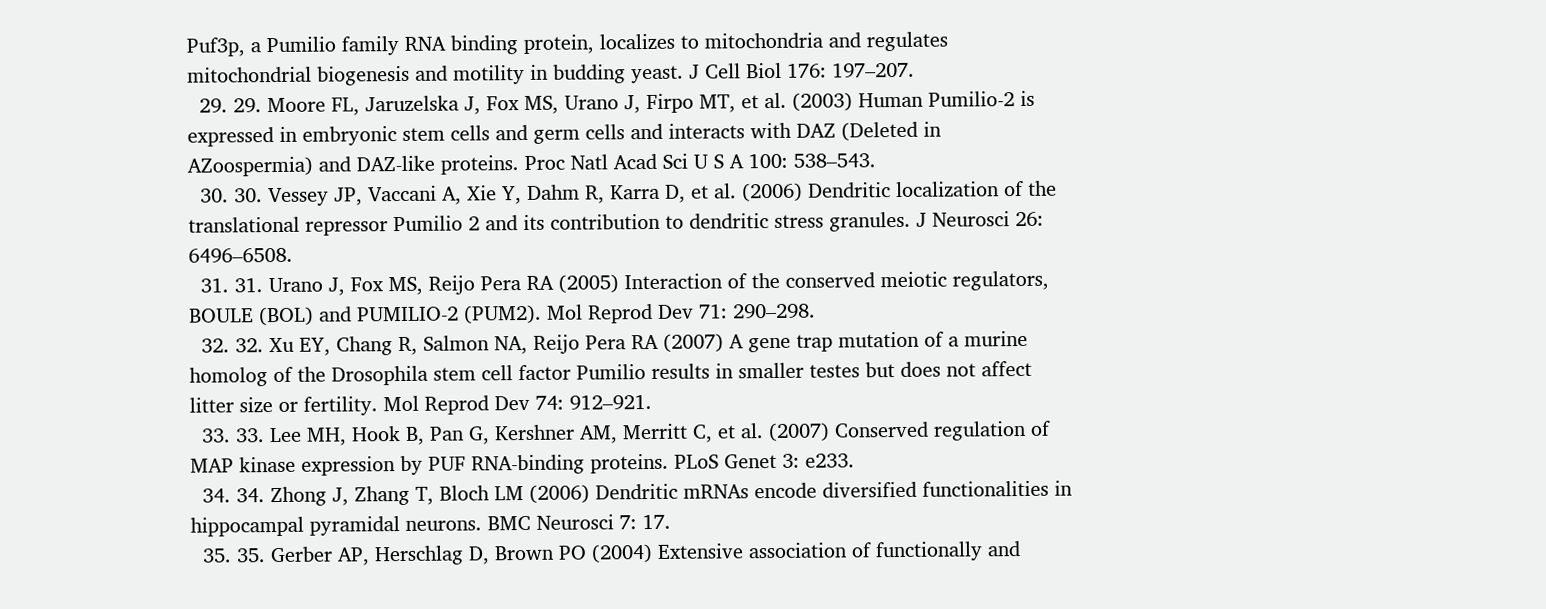Puf3p, a Pumilio family RNA binding protein, localizes to mitochondria and regulates mitochondrial biogenesis and motility in budding yeast. J Cell Biol 176: 197–207.
  29. 29. Moore FL, Jaruzelska J, Fox MS, Urano J, Firpo MT, et al. (2003) Human Pumilio-2 is expressed in embryonic stem cells and germ cells and interacts with DAZ (Deleted in AZoospermia) and DAZ-like proteins. Proc Natl Acad Sci U S A 100: 538–543.
  30. 30. Vessey JP, Vaccani A, Xie Y, Dahm R, Karra D, et al. (2006) Dendritic localization of the translational repressor Pumilio 2 and its contribution to dendritic stress granules. J Neurosci 26: 6496–6508.
  31. 31. Urano J, Fox MS, Reijo Pera RA (2005) Interaction of the conserved meiotic regulators, BOULE (BOL) and PUMILIO-2 (PUM2). Mol Reprod Dev 71: 290–298.
  32. 32. Xu EY, Chang R, Salmon NA, Reijo Pera RA (2007) A gene trap mutation of a murine homolog of the Drosophila stem cell factor Pumilio results in smaller testes but does not affect litter size or fertility. Mol Reprod Dev 74: 912–921.
  33. 33. Lee MH, Hook B, Pan G, Kershner AM, Merritt C, et al. (2007) Conserved regulation of MAP kinase expression by PUF RNA-binding proteins. PLoS Genet 3: e233.
  34. 34. Zhong J, Zhang T, Bloch LM (2006) Dendritic mRNAs encode diversified functionalities in hippocampal pyramidal neurons. BMC Neurosci 7: 17.
  35. 35. Gerber AP, Herschlag D, Brown PO (2004) Extensive association of functionally and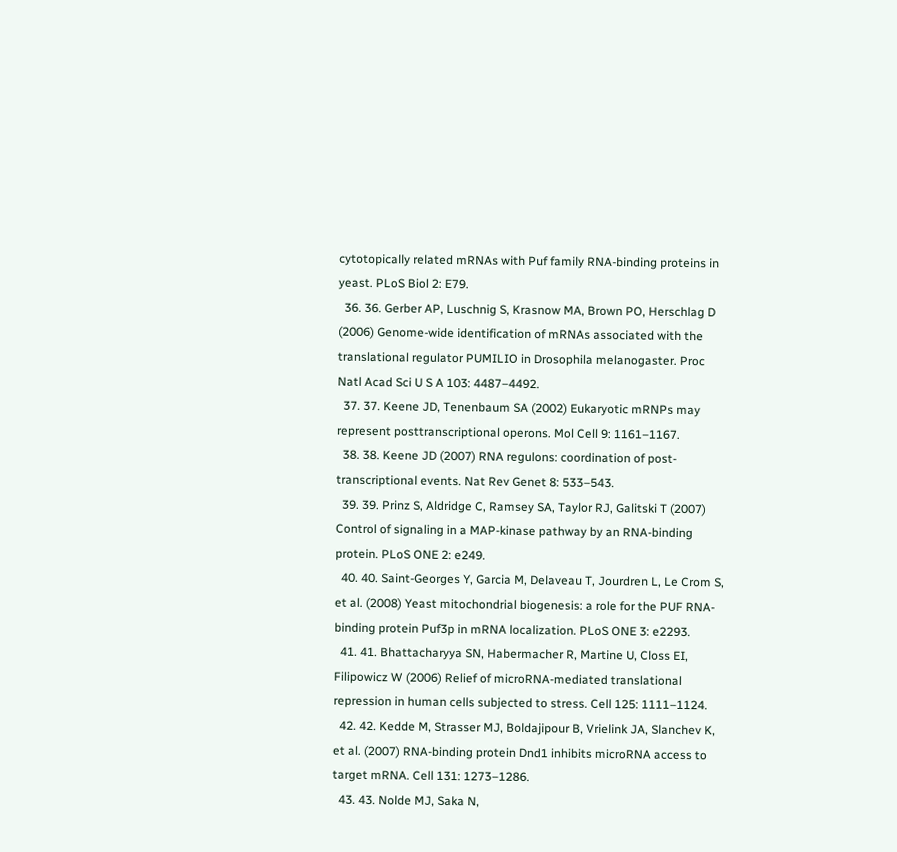cytotopically related mRNAs with Puf family RNA-binding proteins in yeast. PLoS Biol 2: E79.
  36. 36. Gerber AP, Luschnig S, Krasnow MA, Brown PO, Herschlag D (2006) Genome-wide identification of mRNAs associated with the translational regulator PUMILIO in Drosophila melanogaster. Proc Natl Acad Sci U S A 103: 4487–4492.
  37. 37. Keene JD, Tenenbaum SA (2002) Eukaryotic mRNPs may represent posttranscriptional operons. Mol Cell 9: 1161–1167.
  38. 38. Keene JD (2007) RNA regulons: coordination of post-transcriptional events. Nat Rev Genet 8: 533–543.
  39. 39. Prinz S, Aldridge C, Ramsey SA, Taylor RJ, Galitski T (2007) Control of signaling in a MAP-kinase pathway by an RNA-binding protein. PLoS ONE 2: e249.
  40. 40. Saint-Georges Y, Garcia M, Delaveau T, Jourdren L, Le Crom S, et al. (2008) Yeast mitochondrial biogenesis: a role for the PUF RNA-binding protein Puf3p in mRNA localization. PLoS ONE 3: e2293.
  41. 41. Bhattacharyya SN, Habermacher R, Martine U, Closs EI, Filipowicz W (2006) Relief of microRNA-mediated translational repression in human cells subjected to stress. Cell 125: 1111–1124.
  42. 42. Kedde M, Strasser MJ, Boldajipour B, Vrielink JA, Slanchev K, et al. (2007) RNA-binding protein Dnd1 inhibits microRNA access to target mRNA. Cell 131: 1273–1286.
  43. 43. Nolde MJ, Saka N,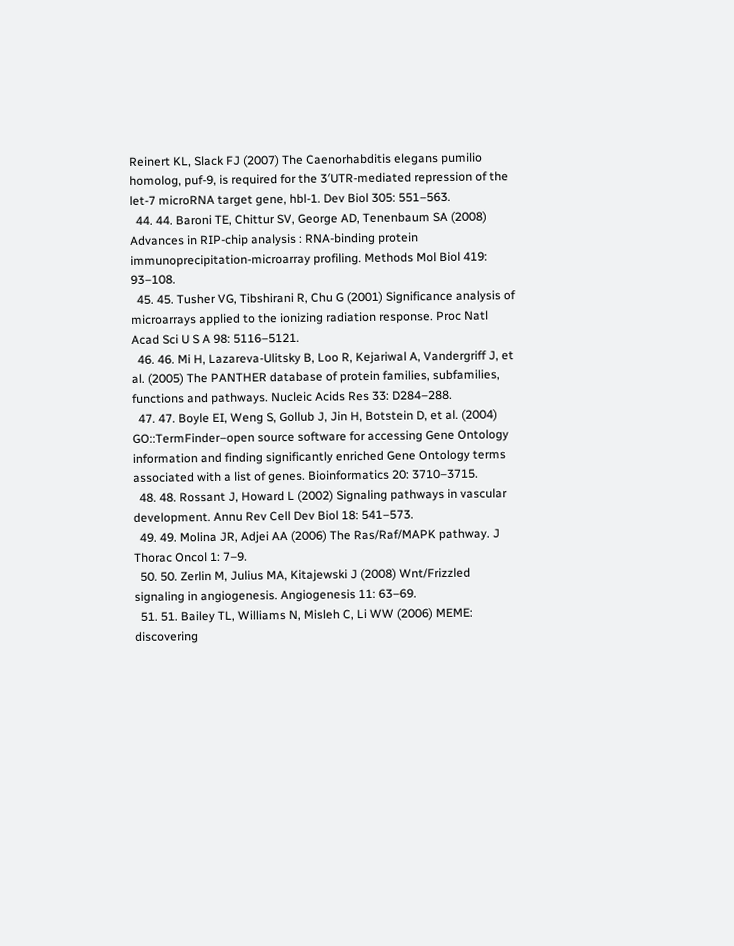Reinert KL, Slack FJ (2007) The Caenorhabditis elegans pumilio homolog, puf-9, is required for the 3′UTR-mediated repression of the let-7 microRNA target gene, hbl-1. Dev Biol 305: 551–563.
  44. 44. Baroni TE, Chittur SV, George AD, Tenenbaum SA (2008) Advances in RIP-chip analysis : RNA-binding protein immunoprecipitation-microarray profiling. Methods Mol Biol 419: 93–108.
  45. 45. Tusher VG, Tibshirani R, Chu G (2001) Significance analysis of microarrays applied to the ionizing radiation response. Proc Natl Acad Sci U S A 98: 5116–5121.
  46. 46. Mi H, Lazareva-Ulitsky B, Loo R, Kejariwal A, Vandergriff J, et al. (2005) The PANTHER database of protein families, subfamilies, functions and pathways. Nucleic Acids Res 33: D284–288.
  47. 47. Boyle EI, Weng S, Gollub J, Jin H, Botstein D, et al. (2004) GO::TermFinder–open source software for accessing Gene Ontology information and finding significantly enriched Gene Ontology terms associated with a list of genes. Bioinformatics 20: 3710–3715.
  48. 48. Rossant J, Howard L (2002) Signaling pathways in vascular development. Annu Rev Cell Dev Biol 18: 541–573.
  49. 49. Molina JR, Adjei AA (2006) The Ras/Raf/MAPK pathway. J Thorac Oncol 1: 7–9.
  50. 50. Zerlin M, Julius MA, Kitajewski J (2008) Wnt/Frizzled signaling in angiogenesis. Angiogenesis 11: 63–69.
  51. 51. Bailey TL, Williams N, Misleh C, Li WW (2006) MEME: discovering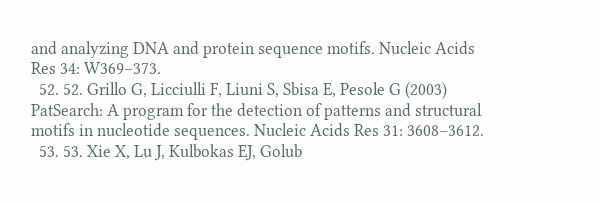and analyzing DNA and protein sequence motifs. Nucleic Acids Res 34: W369–373.
  52. 52. Grillo G, Licciulli F, Liuni S, Sbisa E, Pesole G (2003) PatSearch: A program for the detection of patterns and structural motifs in nucleotide sequences. Nucleic Acids Res 31: 3608–3612.
  53. 53. Xie X, Lu J, Kulbokas EJ, Golub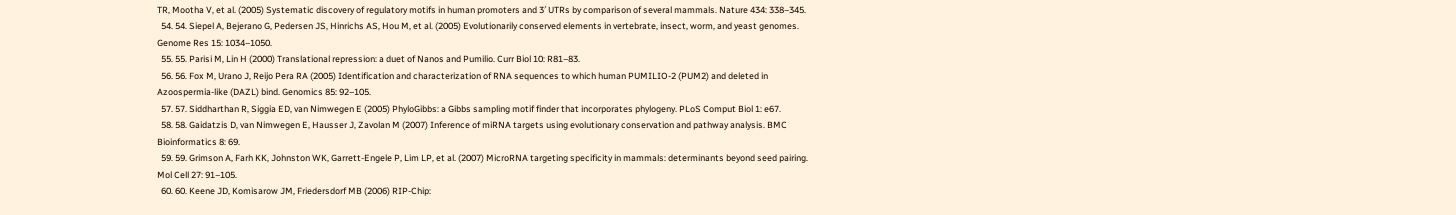TR, Mootha V, et al. (2005) Systematic discovery of regulatory motifs in human promoters and 3′ UTRs by comparison of several mammals. Nature 434: 338–345.
  54. 54. Siepel A, Bejerano G, Pedersen JS, Hinrichs AS, Hou M, et al. (2005) Evolutionarily conserved elements in vertebrate, insect, worm, and yeast genomes. Genome Res 15: 1034–1050.
  55. 55. Parisi M, Lin H (2000) Translational repression: a duet of Nanos and Pumilio. Curr Biol 10: R81–83.
  56. 56. Fox M, Urano J, Reijo Pera RA (2005) Identification and characterization of RNA sequences to which human PUMILIO-2 (PUM2) and deleted in Azoospermia-like (DAZL) bind. Genomics 85: 92–105.
  57. 57. Siddharthan R, Siggia ED, van Nimwegen E (2005) PhyloGibbs: a Gibbs sampling motif finder that incorporates phylogeny. PLoS Comput Biol 1: e67.
  58. 58. Gaidatzis D, van Nimwegen E, Hausser J, Zavolan M (2007) Inference of miRNA targets using evolutionary conservation and pathway analysis. BMC Bioinformatics 8: 69.
  59. 59. Grimson A, Farh KK, Johnston WK, Garrett-Engele P, Lim LP, et al. (2007) MicroRNA targeting specificity in mammals: determinants beyond seed pairing. Mol Cell 27: 91–105.
  60. 60. Keene JD, Komisarow JM, Friedersdorf MB (2006) RIP-Chip: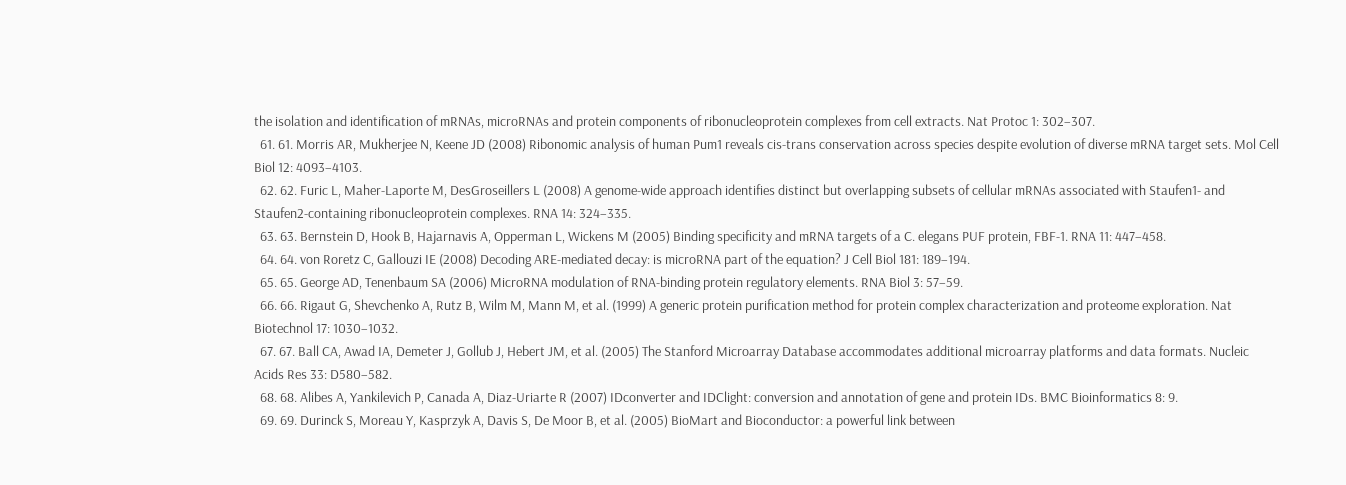the isolation and identification of mRNAs, microRNAs and protein components of ribonucleoprotein complexes from cell extracts. Nat Protoc 1: 302–307.
  61. 61. Morris AR, Mukherjee N, Keene JD (2008) Ribonomic analysis of human Pum1 reveals cis-trans conservation across species despite evolution of diverse mRNA target sets. Mol Cell Biol 12: 4093–4103.
  62. 62. Furic L, Maher-Laporte M, DesGroseillers L (2008) A genome-wide approach identifies distinct but overlapping subsets of cellular mRNAs associated with Staufen1- and Staufen2-containing ribonucleoprotein complexes. RNA 14: 324–335.
  63. 63. Bernstein D, Hook B, Hajarnavis A, Opperman L, Wickens M (2005) Binding specificity and mRNA targets of a C. elegans PUF protein, FBF-1. RNA 11: 447–458.
  64. 64. von Roretz C, Gallouzi IE (2008) Decoding ARE-mediated decay: is microRNA part of the equation? J Cell Biol 181: 189–194.
  65. 65. George AD, Tenenbaum SA (2006) MicroRNA modulation of RNA-binding protein regulatory elements. RNA Biol 3: 57–59.
  66. 66. Rigaut G, Shevchenko A, Rutz B, Wilm M, Mann M, et al. (1999) A generic protein purification method for protein complex characterization and proteome exploration. Nat Biotechnol 17: 1030–1032.
  67. 67. Ball CA, Awad IA, Demeter J, Gollub J, Hebert JM, et al. (2005) The Stanford Microarray Database accommodates additional microarray platforms and data formats. Nucleic Acids Res 33: D580–582.
  68. 68. Alibes A, Yankilevich P, Canada A, Diaz-Uriarte R (2007) IDconverter and IDClight: conversion and annotation of gene and protein IDs. BMC Bioinformatics 8: 9.
  69. 69. Durinck S, Moreau Y, Kasprzyk A, Davis S, De Moor B, et al. (2005) BioMart and Bioconductor: a powerful link between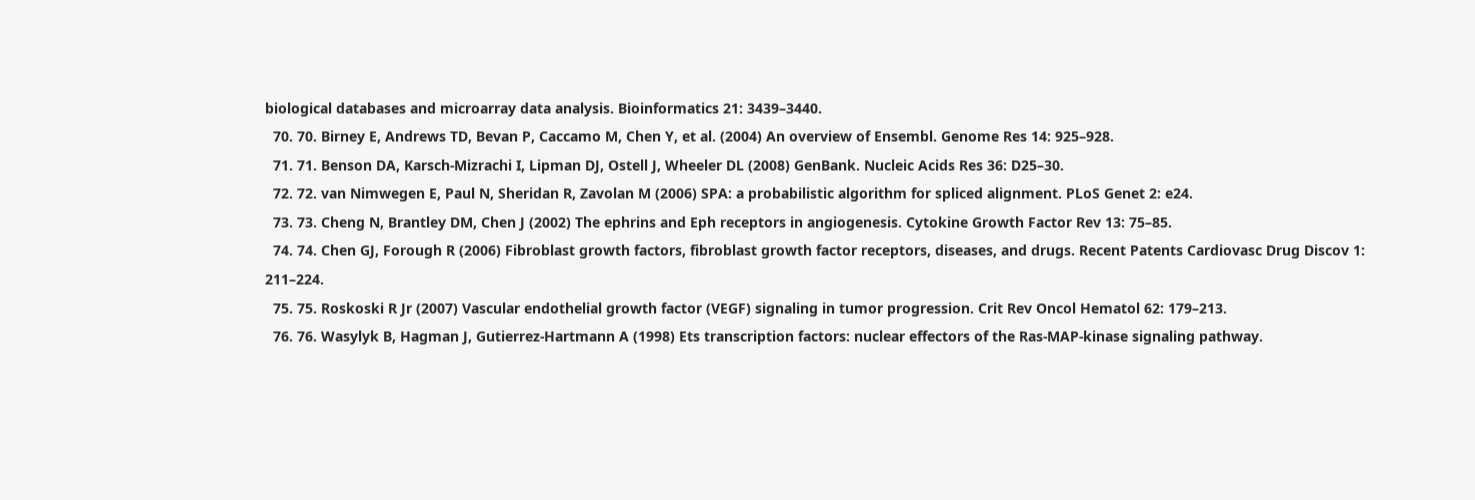biological databases and microarray data analysis. Bioinformatics 21: 3439–3440.
  70. 70. Birney E, Andrews TD, Bevan P, Caccamo M, Chen Y, et al. (2004) An overview of Ensembl. Genome Res 14: 925–928.
  71. 71. Benson DA, Karsch-Mizrachi I, Lipman DJ, Ostell J, Wheeler DL (2008) GenBank. Nucleic Acids Res 36: D25–30.
  72. 72. van Nimwegen E, Paul N, Sheridan R, Zavolan M (2006) SPA: a probabilistic algorithm for spliced alignment. PLoS Genet 2: e24.
  73. 73. Cheng N, Brantley DM, Chen J (2002) The ephrins and Eph receptors in angiogenesis. Cytokine Growth Factor Rev 13: 75–85.
  74. 74. Chen GJ, Forough R (2006) Fibroblast growth factors, fibroblast growth factor receptors, diseases, and drugs. Recent Patents Cardiovasc Drug Discov 1: 211–224.
  75. 75. Roskoski R Jr (2007) Vascular endothelial growth factor (VEGF) signaling in tumor progression. Crit Rev Oncol Hematol 62: 179–213.
  76. 76. Wasylyk B, Hagman J, Gutierrez-Hartmann A (1998) Ets transcription factors: nuclear effectors of the Ras-MAP-kinase signaling pathway.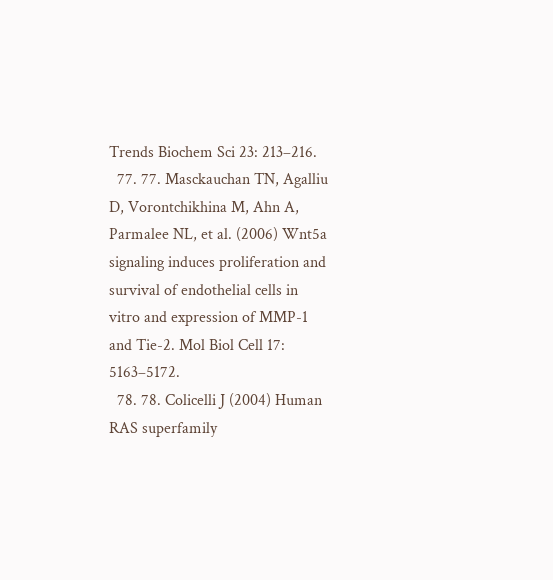Trends Biochem Sci 23: 213–216.
  77. 77. Masckauchan TN, Agalliu D, Vorontchikhina M, Ahn A, Parmalee NL, et al. (2006) Wnt5a signaling induces proliferation and survival of endothelial cells in vitro and expression of MMP-1 and Tie-2. Mol Biol Cell 17: 5163–5172.
  78. 78. Colicelli J (2004) Human RAS superfamily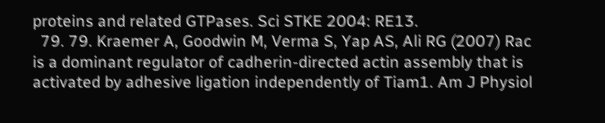proteins and related GTPases. Sci STKE 2004: RE13.
  79. 79. Kraemer A, Goodwin M, Verma S, Yap AS, Ali RG (2007) Rac is a dominant regulator of cadherin-directed actin assembly that is activated by adhesive ligation independently of Tiam1. Am J Physiol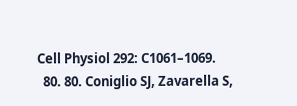Cell Physiol 292: C1061–1069.
  80. 80. Coniglio SJ, Zavarella S,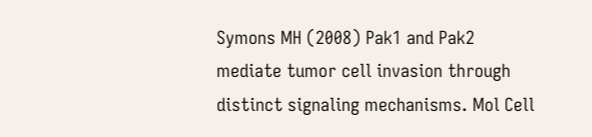Symons MH (2008) Pak1 and Pak2 mediate tumor cell invasion through distinct signaling mechanisms. Mol Cell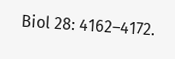Biol 28: 4162–4172.